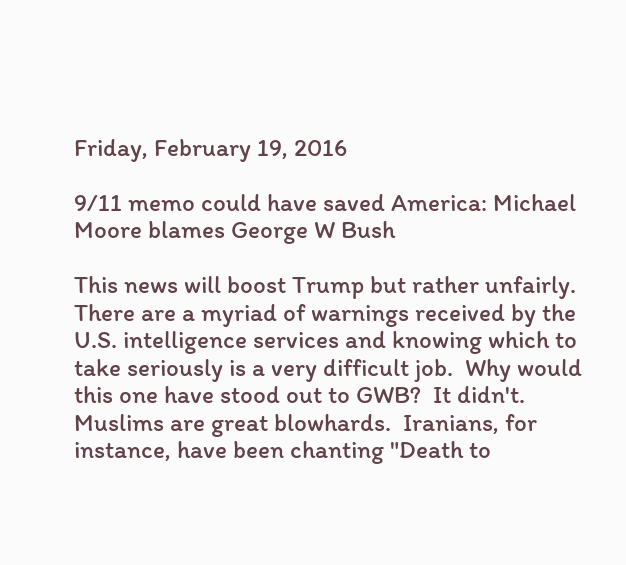Friday, February 19, 2016

9/11 memo could have saved America: Michael Moore blames George W Bush

This news will boost Trump but rather unfairly. There are a myriad of warnings received by the U.S. intelligence services and knowing which to take seriously is a very difficult job.  Why would this one have stood out to GWB?  It didn't.  Muslims are great blowhards.  Iranians, for instance, have been chanting "Death to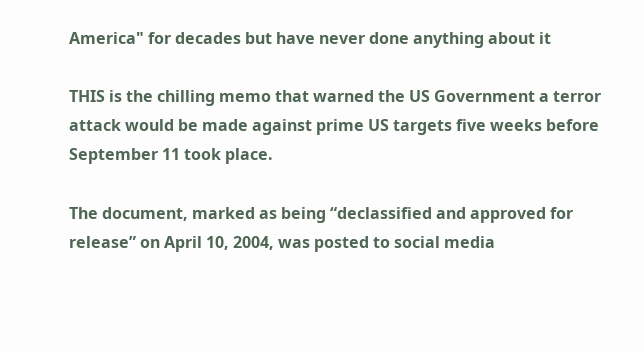America" for decades but have never done anything about it

THIS is the chilling memo that warned the US Government a terror attack would be made against prime US targets five weeks before September 11 took place.

The document, marked as being “declassified and approved for release” on April 10, 2004, was posted to social media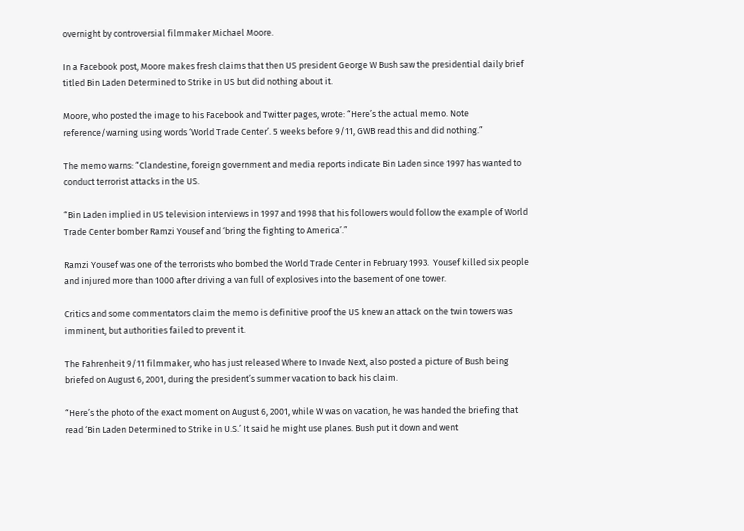overnight by controversial filmmaker Michael Moore.

In a Facebook post, Moore makes fresh claims that then US president George W Bush saw the presidential daily brief titled Bin Laden Determined to Strike in US but did nothing about it.

Moore, who posted the image to his Facebook and Twitter pages, wrote: “Here’s the actual memo. Note reference/warning using words ‘World Trade Center’. 5 weeks before 9/11, GWB read this and did nothing.”

The memo warns: “Clandestine, foreign government and media reports indicate Bin Laden since 1997 has wanted to conduct terrorist attacks in the US.

“Bin Laden implied in US television interviews in 1997 and 1998 that his followers would follow the example of World Trade Center bomber Ramzi Yousef and ‘bring the fighting to America’.”

Ramzi Yousef was one of the terrorists who bombed the World Trade Center in February 1993.  Yousef killed six people and injured more than 1000 after driving a van full of explosives into the basement of one tower.

Critics and some commentators claim the memo is definitive proof the US knew an attack on the twin towers was imminent, but authorities failed to prevent it.

The Fahrenheit 9/11 filmmaker, who has just released Where to Invade Next, also posted a picture of Bush being briefed on August 6, 2001, during the president’s summer vacation to back his claim.

“Here’s the photo of the exact moment on August 6, 2001, while W was on vacation, he was handed the briefing that read ‘Bin Laden Determined to Strike in U.S.’ It said he might use planes. Bush put it down and went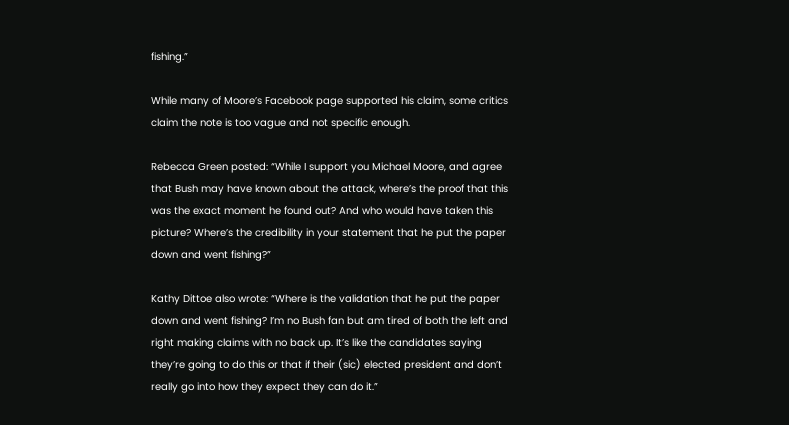fishing.”

While many of Moore’s Facebook page supported his claim, some critics claim the note is too vague and not specific enough.

Rebecca Green posted: “While I support you Michael Moore, and agree that Bush may have known about the attack, where’s the proof that this was the exact moment he found out? And who would have taken this picture? Where’s the credibility in your statement that he put the paper down and went fishing?”

Kathy Dittoe also wrote: “Where is the validation that he put the paper down and went fishing? I’m no Bush fan but am tired of both the left and right making claims with no back up. It’s like the candidates saying they’re going to do this or that if their (sic) elected president and don’t really go into how they expect they can do it.”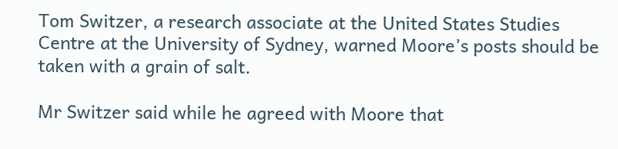Tom Switzer, a research associate at the United States Studies Centre at the University of Sydney, warned Moore’s posts should be taken with a grain of salt.

Mr Switzer said while he agreed with Moore that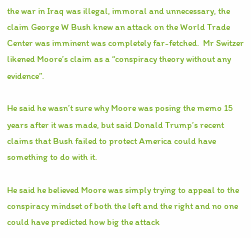the war in Iraq was illegal, immoral and unnecessary, the claim George W Bush knew an attack on the World Trade Center was imminent was completely far-fetched.  Mr Switzer likened Moore’s claim as a “conspiracy theory without any evidence”.

He said he wasn’t sure why Moore was posing the memo 15 years after it was made, but said Donald Trump’s recent claims that Bush failed to protect America could have something to do with it.

He said he believed Moore was simply trying to appeal to the conspiracy mindset of both the left and the right and no one could have predicted how big the attack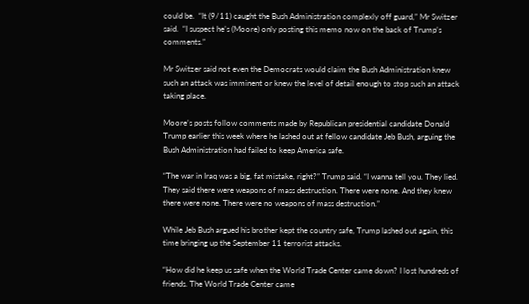could be.  “It (9/11) caught the Bush Administration complexly off guard,” Mr Switzer said.  “I suspect he’s (Moore) only posting this memo now on the back of Trump’s comments.”

Mr Switzer said not even the Democrats would claim the Bush Administration knew such an attack was imminent or knew the level of detail enough to stop such an attack taking place.

Moore’s posts follow comments made by Republican presidential candidate Donald Trump earlier this week where he lashed out at fellow candidate Jeb Bush, arguing the Bush Administration had failed to keep America safe.

“The war in Iraq was a big, fat mistake, right?” Trump said. “I wanna tell you. They lied. They said there were weapons of mass destruction. There were none. And they knew there were none. There were no weapons of mass destruction.”

While Jeb Bush argued his brother kept the country safe, Trump lashed out again, this time bringing up the September 11 terrorist attacks.

“How did he keep us safe when the World Trade Center came down? I lost hundreds of friends. The World Trade Center came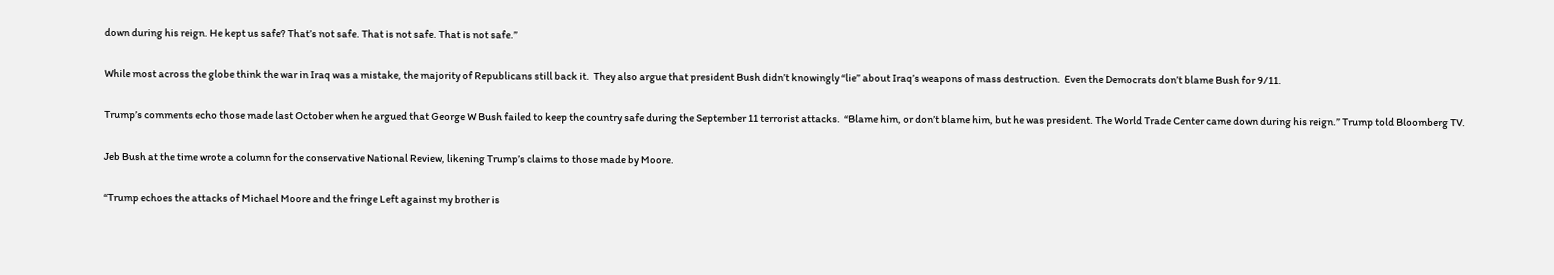down during his reign. He kept us safe? That’s not safe. That is not safe. That is not safe.”

While most across the globe think the war in Iraq was a mistake, the majority of Republicans still back it.  They also argue that president Bush didn’t knowingly “lie” about Iraq’s weapons of mass destruction.  Even the Democrats don’t blame Bush for 9/11.

Trump’s comments echo those made last October when he argued that George W Bush failed to keep the country safe during the September 11 terrorist attacks.  “Blame him, or don’t blame him, but he was president. The World Trade Center came down during his reign.” Trump told Bloomberg TV.

Jeb Bush at the time wrote a column for the conservative National Review, likening Trump’s claims to those made by Moore.

“Trump echoes the attacks of Michael Moore and the fringe Left against my brother is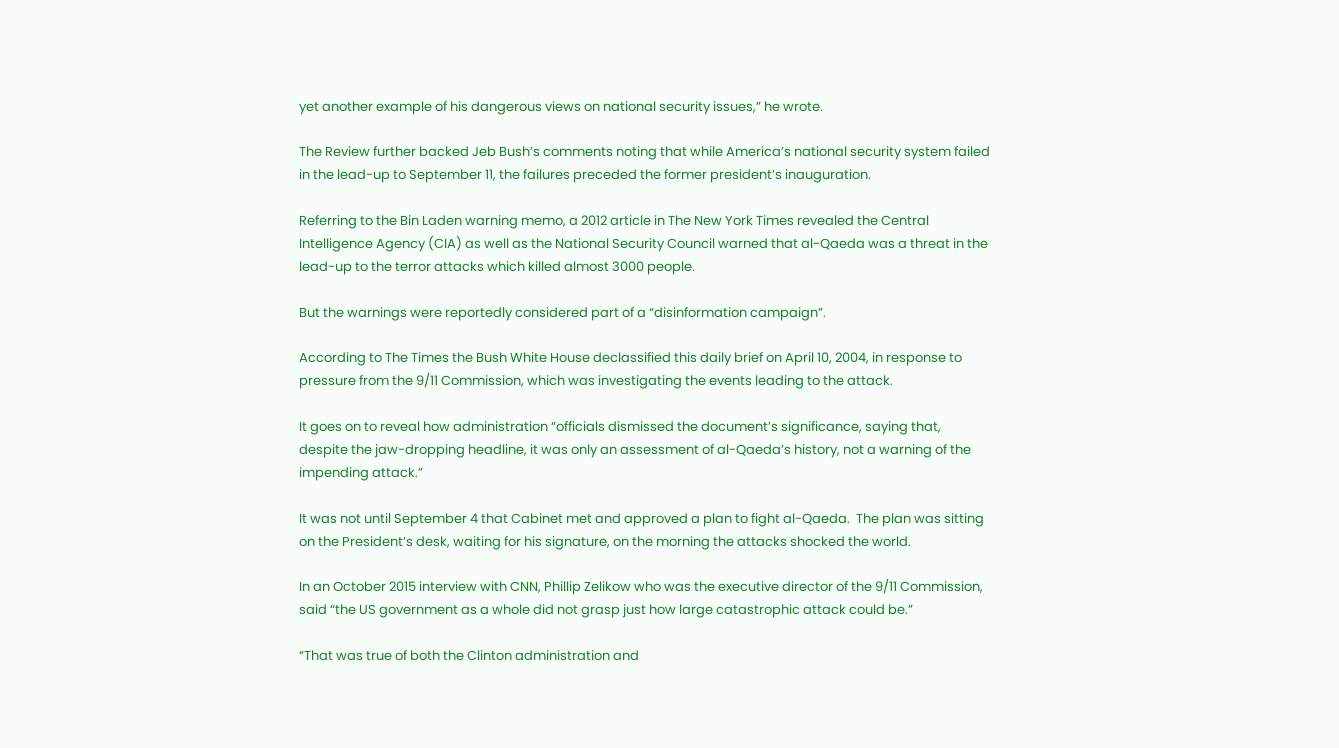yet another example of his dangerous views on national security issues,” he wrote.

The Review further backed Jeb Bush’s comments noting that while America’s national security system failed in the lead-up to September 11, the failures preceded the former president’s inauguration.

Referring to the Bin Laden warning memo, a 2012 article in The New York Times revealed the Central Intelligence Agency (CIA) as well as the National Security Council warned that al-Qaeda was a threat in the lead-up to the terror attacks which killed almost 3000 people.

But the warnings were reportedly considered part of a “disinformation campaign”.

According to The Times the Bush White House declassified this daily brief on April 10, 2004, in response to pressure from the 9/11 Commission, which was investigating the events leading to the attack.

It goes on to reveal how administration “officials dismissed the document’s significance, saying that, despite the jaw-dropping headline, it was only an assessment of al-Qaeda’s history, not a warning of the impending attack.”

It was not until September 4 that Cabinet met and approved a plan to fight al-Qaeda.  The plan was sitting on the President’s desk, waiting for his signature, on the morning the attacks shocked the world.

In an October 2015 interview with CNN, Phillip Zelikow who was the executive director of the 9/11 Commission, said “the US government as a whole did not grasp just how large catastrophic attack could be.”

“That was true of both the Clinton administration and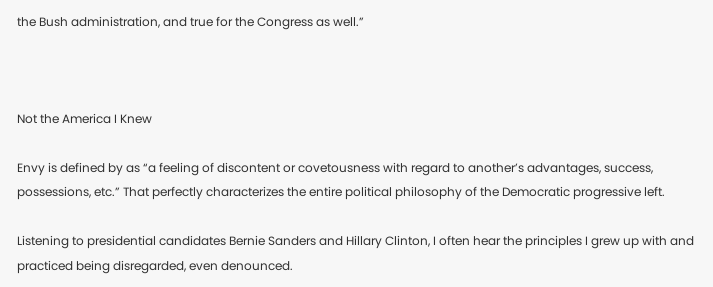the Bush administration, and true for the Congress as well.”



Not the America I Knew

Envy is defined by as “a feeling of discontent or covetousness with regard to another’s advantages, success, possessions, etc.” That perfectly characterizes the entire political philosophy of the Democratic progressive left.

Listening to presidential candidates Bernie Sanders and Hillary Clinton, I often hear the principles I grew up with and practiced being disregarded, even denounced.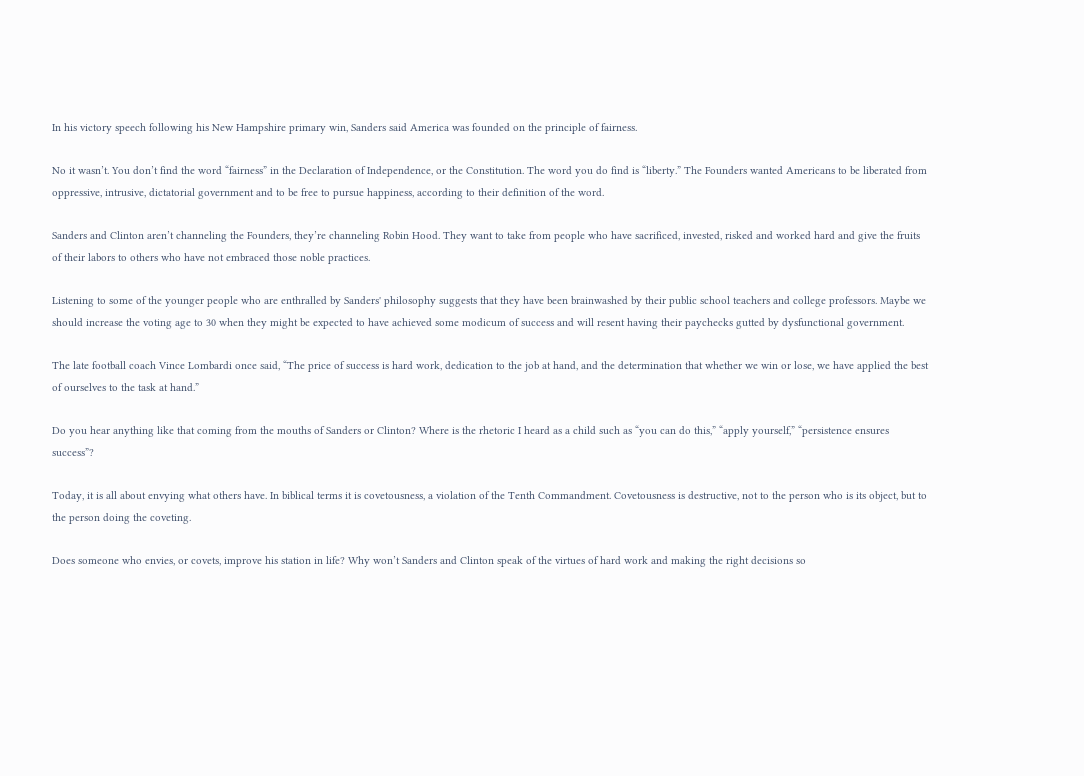In his victory speech following his New Hampshire primary win, Sanders said America was founded on the principle of fairness.

No it wasn’t. You don’t find the word “fairness” in the Declaration of Independence, or the Constitution. The word you do find is “liberty.” The Founders wanted Americans to be liberated from oppressive, intrusive, dictatorial government and to be free to pursue happiness, according to their definition of the word.

Sanders and Clinton aren’t channeling the Founders, they’re channeling Robin Hood. They want to take from people who have sacrificed, invested, risked and worked hard and give the fruits of their labors to others who have not embraced those noble practices.

Listening to some of the younger people who are enthralled by Sanders' philosophy suggests that they have been brainwashed by their public school teachers and college professors. Maybe we should increase the voting age to 30 when they might be expected to have achieved some modicum of success and will resent having their paychecks gutted by dysfunctional government.

The late football coach Vince Lombardi once said, “The price of success is hard work, dedication to the job at hand, and the determination that whether we win or lose, we have applied the best of ourselves to the task at hand.”

Do you hear anything like that coming from the mouths of Sanders or Clinton? Where is the rhetoric I heard as a child such as “you can do this,” “apply yourself,” “persistence ensures success”?

Today, it is all about envying what others have. In biblical terms it is covetousness, a violation of the Tenth Commandment. Covetousness is destructive, not to the person who is its object, but to the person doing the coveting.

Does someone who envies, or covets, improve his station in life? Why won’t Sanders and Clinton speak of the virtues of hard work and making the right decisions so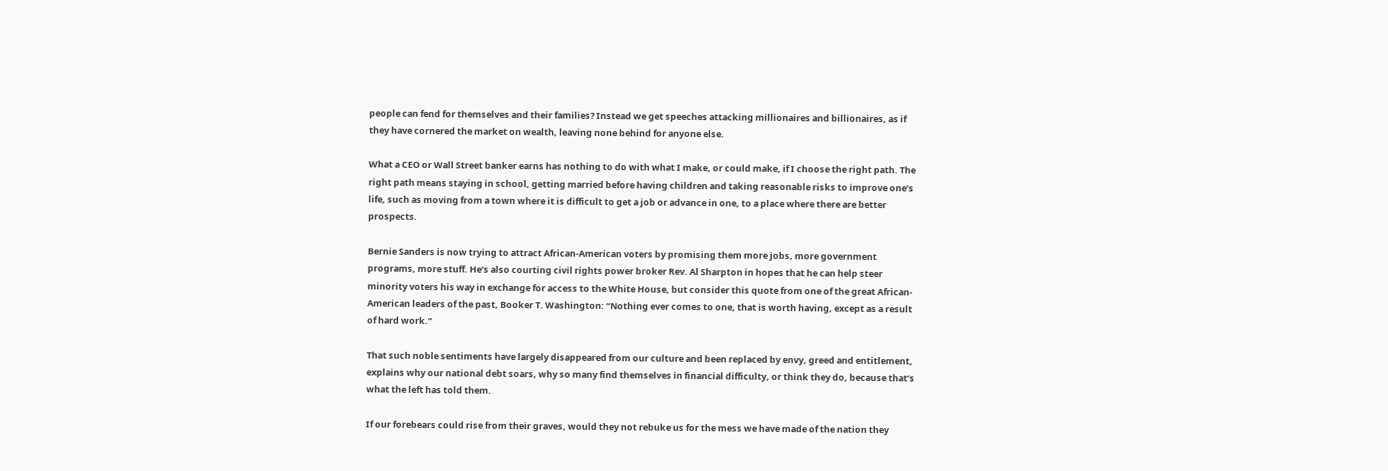people can fend for themselves and their families? Instead we get speeches attacking millionaires and billionaires, as if they have cornered the market on wealth, leaving none behind for anyone else.

What a CEO or Wall Street banker earns has nothing to do with what I make, or could make, if I choose the right path. The right path means staying in school, getting married before having children and taking reasonable risks to improve one’s life, such as moving from a town where it is difficult to get a job or advance in one, to a place where there are better prospects.

Bernie Sanders is now trying to attract African-American voters by promising them more jobs, more government programs, more stuff. He’s also courting civil rights power broker Rev. Al Sharpton in hopes that he can help steer minority voters his way in exchange for access to the White House, but consider this quote from one of the great African-American leaders of the past, Booker T. Washington: “Nothing ever comes to one, that is worth having, except as a result of hard work.”

That such noble sentiments have largely disappeared from our culture and been replaced by envy, greed and entitlement, explains why our national debt soars, why so many find themselves in financial difficulty, or think they do, because that’s what the left has told them.

If our forebears could rise from their graves, would they not rebuke us for the mess we have made of the nation they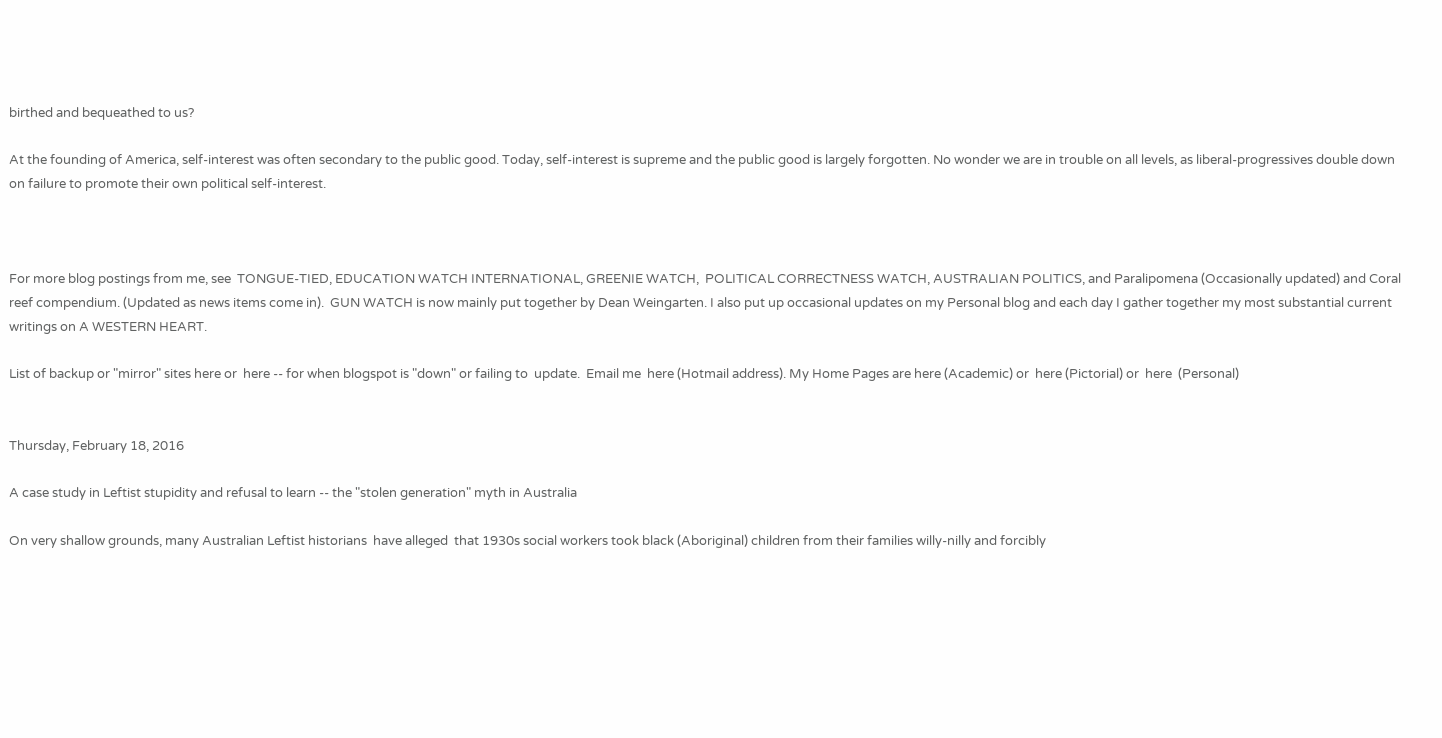birthed and bequeathed to us?

At the founding of America, self-interest was often secondary to the public good. Today, self-interest is supreme and the public good is largely forgotten. No wonder we are in trouble on all levels, as liberal-progressives double down on failure to promote their own political self-interest.



For more blog postings from me, see  TONGUE-TIED, EDUCATION WATCH INTERNATIONAL, GREENIE WATCH,  POLITICAL CORRECTNESS WATCH, AUSTRALIAN POLITICS, and Paralipomena (Occasionally updated) and Coral reef compendium. (Updated as news items come in).  GUN WATCH is now mainly put together by Dean Weingarten. I also put up occasional updates on my Personal blog and each day I gather together my most substantial current writings on A WESTERN HEART.

List of backup or "mirror" sites here or  here -- for when blogspot is "down" or failing to  update.  Email me  here (Hotmail address). My Home Pages are here (Academic) or  here (Pictorial) or  here  (Personal)


Thursday, February 18, 2016

A case study in Leftist stupidity and refusal to learn -- the "stolen generation" myth in Australia

On very shallow grounds, many Australian Leftist historians  have alleged  that 1930s social workers took black (Aboriginal) children from their families willy-nilly and forcibly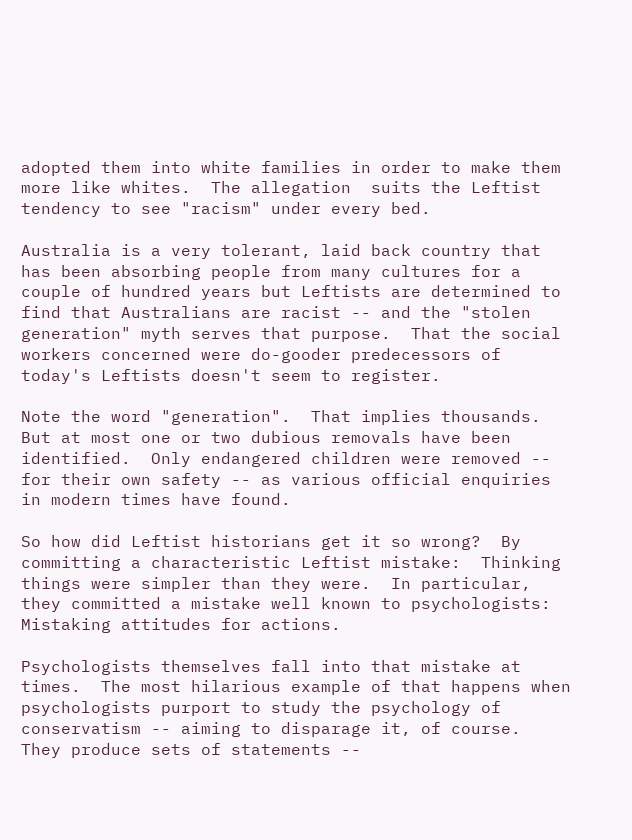adopted them into white families in order to make them more like whites.  The allegation  suits the Leftist tendency to see "racism" under every bed.

Australia is a very tolerant, laid back country that has been absorbing people from many cultures for a couple of hundred years but Leftists are determined to find that Australians are racist -- and the "stolen generation" myth serves that purpose.  That the social workers concerned were do-gooder predecessors of today's Leftists doesn't seem to register.

Note the word "generation".  That implies thousands.  But at most one or two dubious removals have been identified.  Only endangered children were removed -- for their own safety -- as various official enquiries in modern times have found.

So how did Leftist historians get it so wrong?  By committing a characteristic Leftist mistake:  Thinking things were simpler than they were.  In particular, they committed a mistake well known to psychologists:  Mistaking attitudes for actions.

Psychologists themselves fall into that mistake at times.  The most hilarious example of that happens when psychologists purport to study the psychology of conservatism -- aiming to disparage it, of course.  They produce sets of statements --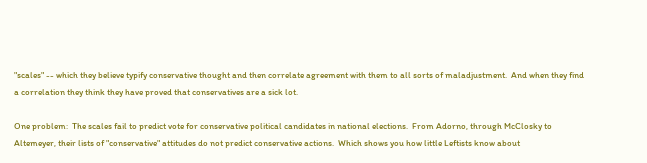"scales" -- which they believe typify conservative thought and then correlate agreement with them to all sorts of maladjustment.  And when they find a correlation they think they have proved that conservatives are a sick lot.

One problem:  The scales fail to predict vote for conservative political candidates in national elections.  From Adorno, through McClosky to Altemeyer, their lists of "conservative" attitudes do not predict conservative actions.  Which shows you how little Leftists know about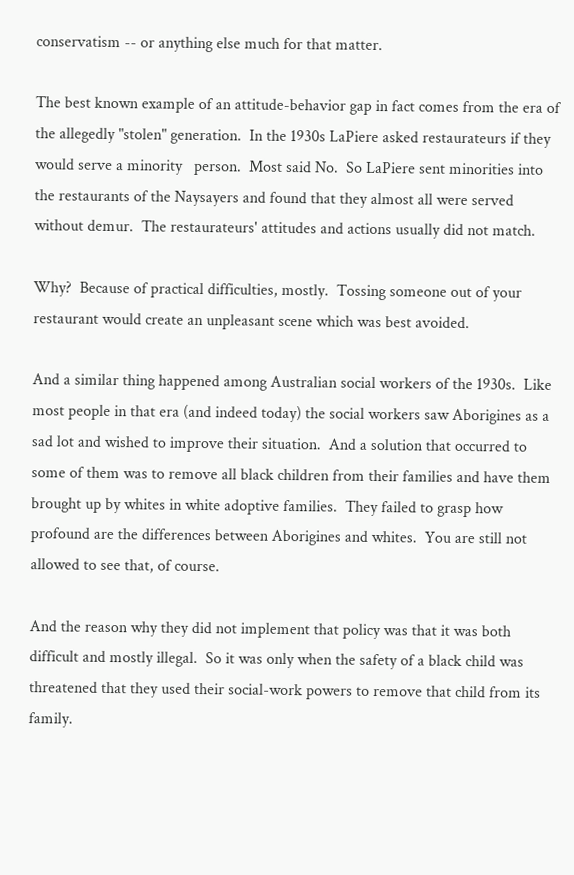conservatism -- or anything else much for that matter.

The best known example of an attitude-behavior gap in fact comes from the era of the allegedly "stolen" generation.  In the 1930s LaPiere asked restaurateurs if they would serve a minority   person.  Most said No.  So LaPiere sent minorities into the restaurants of the Naysayers and found that they almost all were served without demur.  The restaurateurs' attitudes and actions usually did not match.

Why?  Because of practical difficulties, mostly.  Tossing someone out of your restaurant would create an unpleasant scene which was best avoided.

And a similar thing happened among Australian social workers of the 1930s.  Like most people in that era (and indeed today) the social workers saw Aborigines as a sad lot and wished to improve their situation.  And a solution that occurred to some of them was to remove all black children from their families and have them brought up by whites in white adoptive families.  They failed to grasp how profound are the differences between Aborigines and whites.  You are still not allowed to see that, of course.

And the reason why they did not implement that policy was that it was both difficult and mostly illegal.  So it was only when the safety of a black child was threatened that they used their social-work powers to remove that child from its family.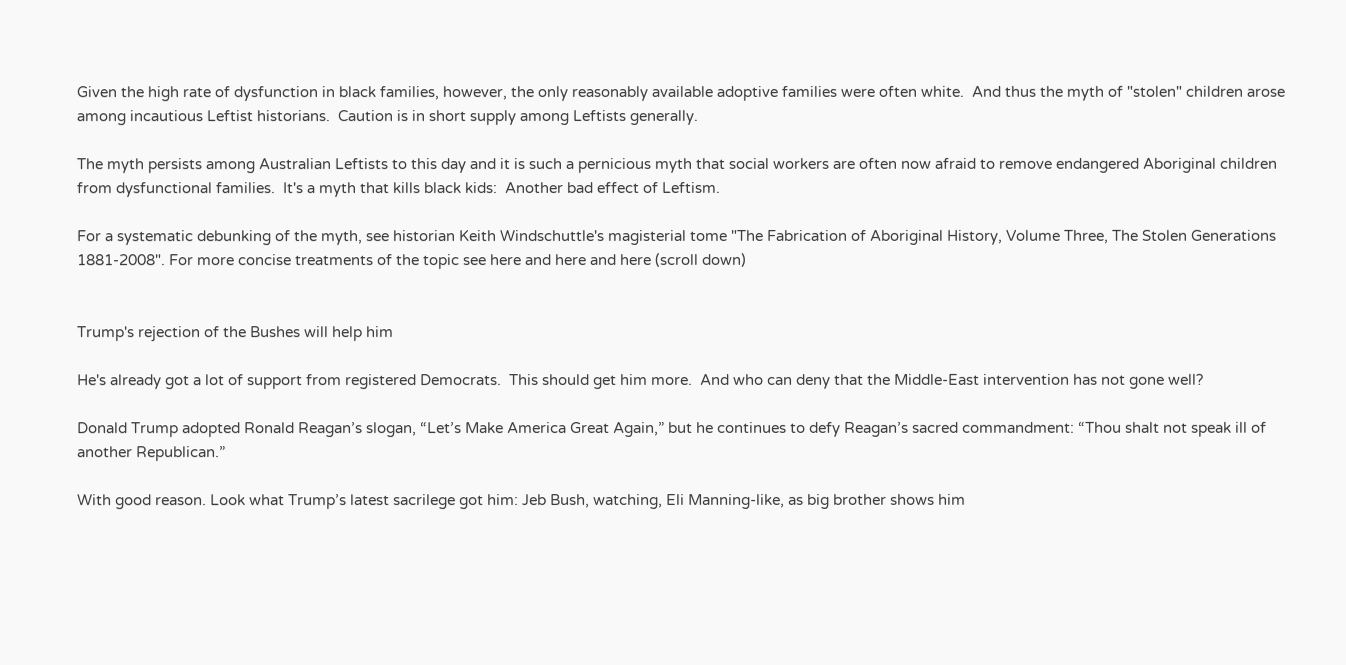Given the high rate of dysfunction in black families, however, the only reasonably available adoptive families were often white.  And thus the myth of "stolen" children arose among incautious Leftist historians.  Caution is in short supply among Leftists generally.

The myth persists among Australian Leftists to this day and it is such a pernicious myth that social workers are often now afraid to remove endangered Aboriginal children from dysfunctional families.  It's a myth that kills black kids:  Another bad effect of Leftism.

For a systematic debunking of the myth, see historian Keith Windschuttle's magisterial tome "The Fabrication of Aboriginal History, Volume Three, The Stolen Generations 1881-2008". For more concise treatments of the topic see here and here and here (scroll down)


Trump's rejection of the Bushes will help him

He's already got a lot of support from registered Democrats.  This should get him more.  And who can deny that the Middle-East intervention has not gone well?

Donald Trump adopted Ronald Reagan’s slogan, “Let’s Make America Great Again,” but he continues to defy Reagan’s sacred commandment: “Thou shalt not speak ill of another Republican.”

With good reason. Look what Trump’s latest sacrilege got him: Jeb Bush, watching, Eli Manning-like, as big brother shows him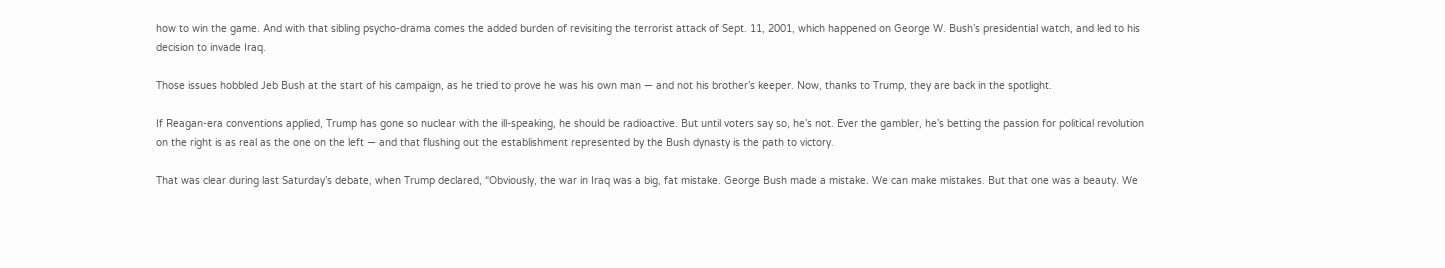how to win the game. And with that sibling psycho-drama comes the added burden of revisiting the terrorist attack of Sept. 11, 2001, which happened on George W. Bush’s presidential watch, and led to his decision to invade Iraq.

Those issues hobbled Jeb Bush at the start of his campaign, as he tried to prove he was his own man — and not his brother’s keeper. Now, thanks to Trump, they are back in the spotlight.

If Reagan-era conventions applied, Trump has gone so nuclear with the ill-speaking, he should be radioactive. But until voters say so, he’s not. Ever the gambler, he’s betting the passion for political revolution on the right is as real as the one on the left — and that flushing out the establishment represented by the Bush dynasty is the path to victory.

That was clear during last Saturday’s debate, when Trump declared, “Obviously, the war in Iraq was a big, fat mistake. George Bush made a mistake. We can make mistakes. But that one was a beauty. We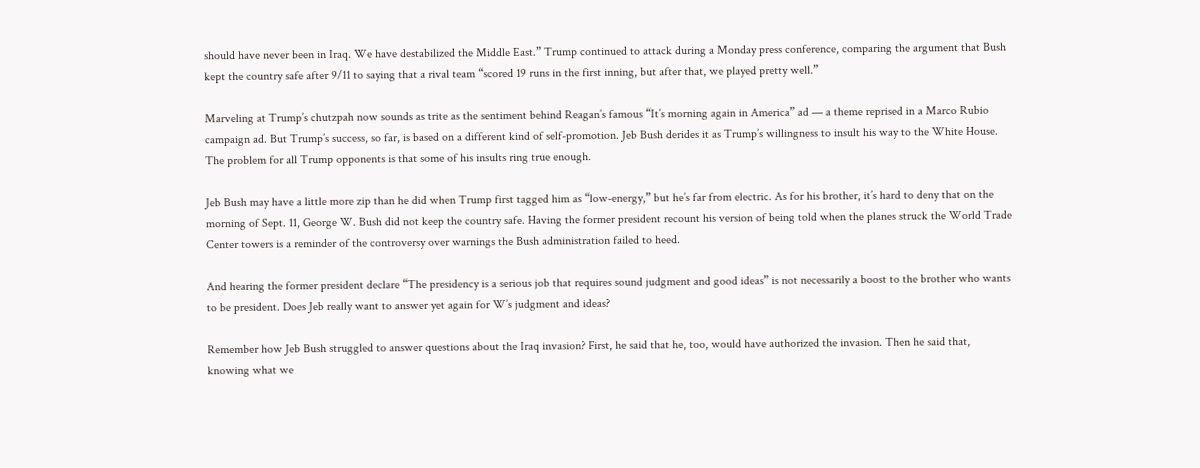should have never been in Iraq. We have destabilized the Middle East.” Trump continued to attack during a Monday press conference, comparing the argument that Bush kept the country safe after 9/11 to saying that a rival team “scored 19 runs in the first inning, but after that, we played pretty well.”

Marveling at Trump’s chutzpah now sounds as trite as the sentiment behind Reagan’s famous “It’s morning again in America” ad — a theme reprised in a Marco Rubio campaign ad. But Trump’s success, so far, is based on a different kind of self-promotion. Jeb Bush derides it as Trump’s willingness to insult his way to the White House. The problem for all Trump opponents is that some of his insults ring true enough.

Jeb Bush may have a little more zip than he did when Trump first tagged him as “low-energy,” but he’s far from electric. As for his brother, it’s hard to deny that on the morning of Sept. 11, George W. Bush did not keep the country safe. Having the former president recount his version of being told when the planes struck the World Trade Center towers is a reminder of the controversy over warnings the Bush administration failed to heed.

And hearing the former president declare “The presidency is a serious job that requires sound judgment and good ideas” is not necessarily a boost to the brother who wants to be president. Does Jeb really want to answer yet again for W’s judgment and ideas?

Remember how Jeb Bush struggled to answer questions about the Iraq invasion? First, he said that he, too, would have authorized the invasion. Then he said that, knowing what we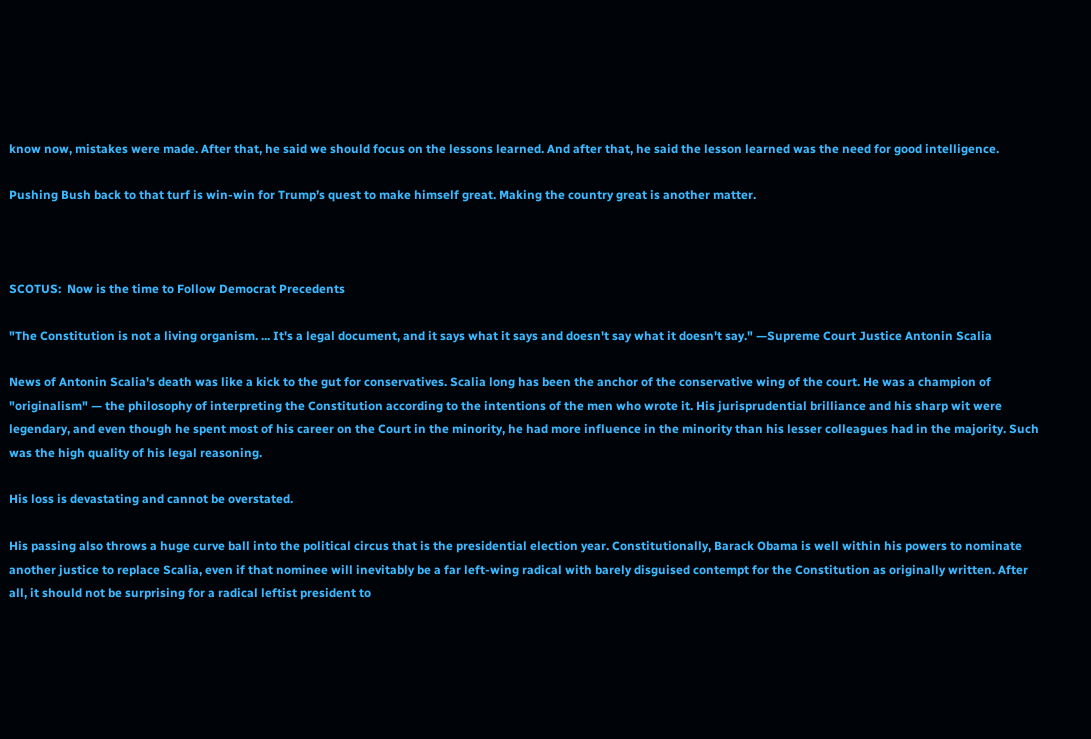know now, mistakes were made. After that, he said we should focus on the lessons learned. And after that, he said the lesson learned was the need for good intelligence.

Pushing Bush back to that turf is win-win for Trump’s quest to make himself great. Making the country great is another matter.



SCOTUS:  Now is the time to Follow Democrat Precedents

"The Constitution is not a living organism. ... It's a legal document, and it says what it says and doesn't say what it doesn't say." —Supreme Court Justice Antonin Scalia

News of Antonin Scalia's death was like a kick to the gut for conservatives. Scalia long has been the anchor of the conservative wing of the court. He was a champion of "originalism" — the philosophy of interpreting the Constitution according to the intentions of the men who wrote it. His jurisprudential brilliance and his sharp wit were legendary, and even though he spent most of his career on the Court in the minority, he had more influence in the minority than his lesser colleagues had in the majority. Such was the high quality of his legal reasoning.

His loss is devastating and cannot be overstated.

His passing also throws a huge curve ball into the political circus that is the presidential election year. Constitutionally, Barack Obama is well within his powers to nominate another justice to replace Scalia, even if that nominee will inevitably be a far left-wing radical with barely disguised contempt for the Constitution as originally written. After all, it should not be surprising for a radical leftist president to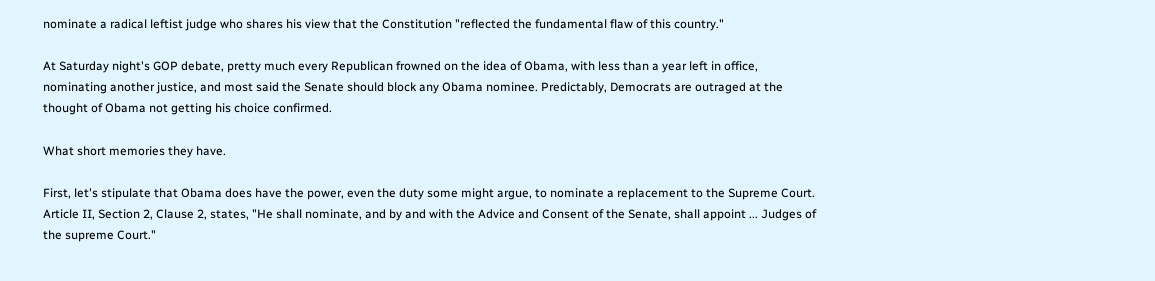nominate a radical leftist judge who shares his view that the Constitution "reflected the fundamental flaw of this country."

At Saturday night's GOP debate, pretty much every Republican frowned on the idea of Obama, with less than a year left in office, nominating another justice, and most said the Senate should block any Obama nominee. Predictably, Democrats are outraged at the thought of Obama not getting his choice confirmed.

What short memories they have.

First, let's stipulate that Obama does have the power, even the duty some might argue, to nominate a replacement to the Supreme Court. Article II, Section 2, Clause 2, states, "He shall nominate, and by and with the Advice and Consent of the Senate, shall appoint ... Judges of the supreme Court."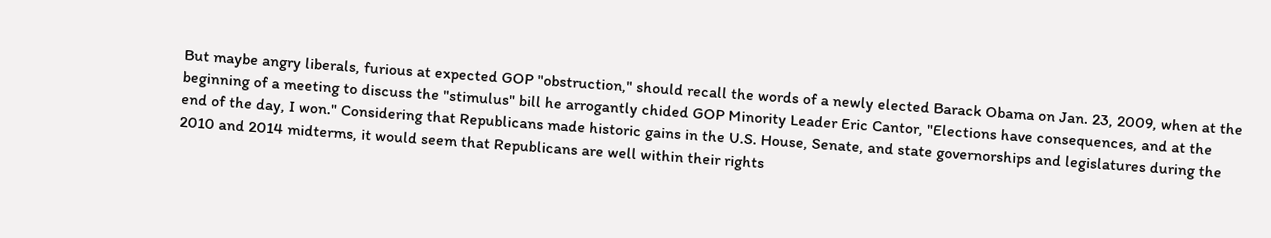But maybe angry liberals, furious at expected GOP "obstruction," should recall the words of a newly elected Barack Obama on Jan. 23, 2009, when at the beginning of a meeting to discuss the "stimulus" bill he arrogantly chided GOP Minority Leader Eric Cantor, "Elections have consequences, and at the end of the day, I won." Considering that Republicans made historic gains in the U.S. House, Senate, and state governorships and legislatures during the 2010 and 2014 midterms, it would seem that Republicans are well within their rights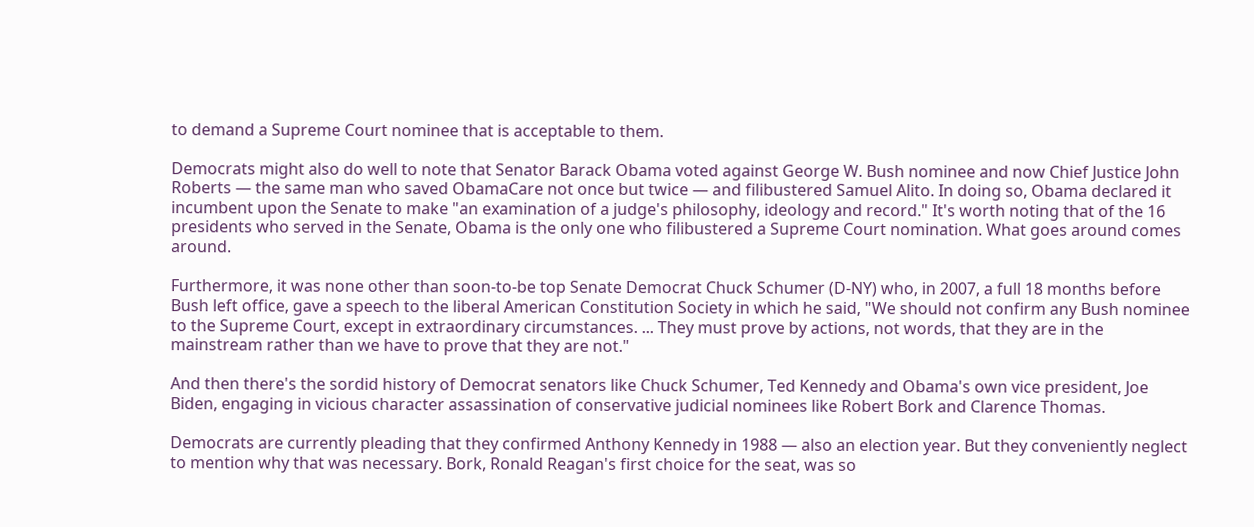to demand a Supreme Court nominee that is acceptable to them.

Democrats might also do well to note that Senator Barack Obama voted against George W. Bush nominee and now Chief Justice John Roberts — the same man who saved ObamaCare not once but twice — and filibustered Samuel Alito. In doing so, Obama declared it incumbent upon the Senate to make "an examination of a judge's philosophy, ideology and record." It's worth noting that of the 16 presidents who served in the Senate, Obama is the only one who filibustered a Supreme Court nomination. What goes around comes around.

Furthermore, it was none other than soon-to-be top Senate Democrat Chuck Schumer (D-NY) who, in 2007, a full 18 months before Bush left office, gave a speech to the liberal American Constitution Society in which he said, "We should not confirm any Bush nominee to the Supreme Court, except in extraordinary circumstances. ... They must prove by actions, not words, that they are in the mainstream rather than we have to prove that they are not."

And then there's the sordid history of Democrat senators like Chuck Schumer, Ted Kennedy and Obama's own vice president, Joe Biden, engaging in vicious character assassination of conservative judicial nominees like Robert Bork and Clarence Thomas.

Democrats are currently pleading that they confirmed Anthony Kennedy in 1988 — also an election year. But they conveniently neglect to mention why that was necessary. Bork, Ronald Reagan's first choice for the seat, was so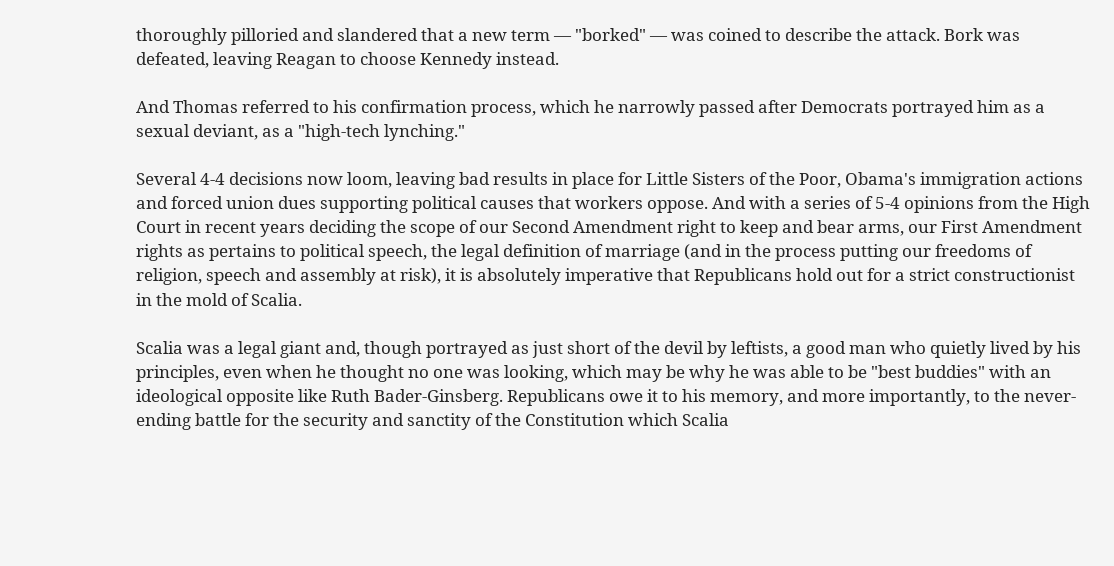thoroughly pilloried and slandered that a new term — "borked" — was coined to describe the attack. Bork was defeated, leaving Reagan to choose Kennedy instead.

And Thomas referred to his confirmation process, which he narrowly passed after Democrats portrayed him as a sexual deviant, as a "high-tech lynching."

Several 4-4 decisions now loom, leaving bad results in place for Little Sisters of the Poor, Obama's immigration actions and forced union dues supporting political causes that workers oppose. And with a series of 5-4 opinions from the High Court in recent years deciding the scope of our Second Amendment right to keep and bear arms, our First Amendment rights as pertains to political speech, the legal definition of marriage (and in the process putting our freedoms of religion, speech and assembly at risk), it is absolutely imperative that Republicans hold out for a strict constructionist in the mold of Scalia.

Scalia was a legal giant and, though portrayed as just short of the devil by leftists, a good man who quietly lived by his principles, even when he thought no one was looking, which may be why he was able to be "best buddies" with an ideological opposite like Ruth Bader-Ginsberg. Republicans owe it to his memory, and more importantly, to the never-ending battle for the security and sanctity of the Constitution which Scalia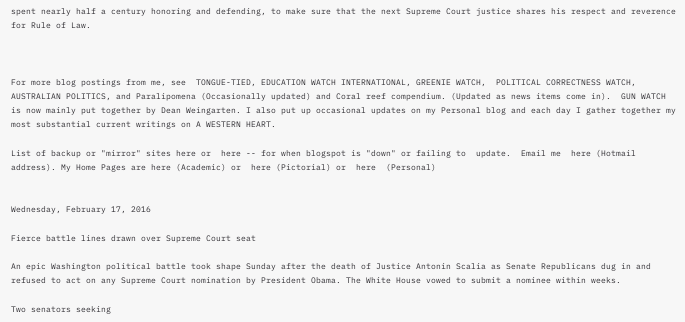spent nearly half a century honoring and defending, to make sure that the next Supreme Court justice shares his respect and reverence for Rule of Law.



For more blog postings from me, see  TONGUE-TIED, EDUCATION WATCH INTERNATIONAL, GREENIE WATCH,  POLITICAL CORRECTNESS WATCH, AUSTRALIAN POLITICS, and Paralipomena (Occasionally updated) and Coral reef compendium. (Updated as news items come in).  GUN WATCH is now mainly put together by Dean Weingarten. I also put up occasional updates on my Personal blog and each day I gather together my most substantial current writings on A WESTERN HEART.

List of backup or "mirror" sites here or  here -- for when blogspot is "down" or failing to  update.  Email me  here (Hotmail address). My Home Pages are here (Academic) or  here (Pictorial) or  here  (Personal)


Wednesday, February 17, 2016

Fierce battle lines drawn over Supreme Court seat

An epic Washington political battle took shape Sunday after the death of Justice Antonin Scalia as Senate Republicans dug in and refused to act on any Supreme Court nomination by President Obama. The White House vowed to submit a nominee within weeks.

Two senators seeking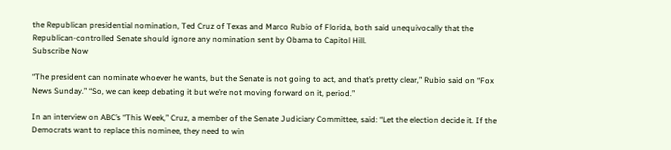the Republican presidential nomination, Ted Cruz of Texas and Marco Rubio of Florida, both said unequivocally that the Republican-controlled Senate should ignore any nomination sent by Obama to Capitol Hill.
Subscribe Now

“The president can nominate whoever he wants, but the Senate is not going to act, and that’s pretty clear,” Rubio said on “Fox News Sunday.” “So, we can keep debating it but we’re not moving forward on it, period.”

In an interview on ABC’s “This Week,” Cruz, a member of the Senate Judiciary Committee, said: “Let the election decide it. If the Democrats want to replace this nominee, they need to win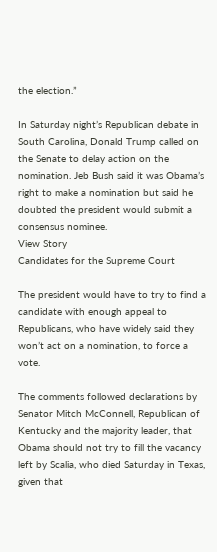the election.”

In Saturday night’s Republican debate in South Carolina, Donald Trump called on the Senate to delay action on the nomination. Jeb Bush said it was Obama’s right to make a nomination but said he doubted the president would submit a consensus nominee.
View Story
Candidates for the Supreme Court

The president would have to try to find a candidate with enough appeal to Republicans, who have widely said they won’t act on a nomination, to force a vote.

The comments followed declarations by Senator Mitch McConnell, Republican of Kentucky and the majority leader, that Obama should not try to fill the vacancy left by Scalia, who died Saturday in Texas, given that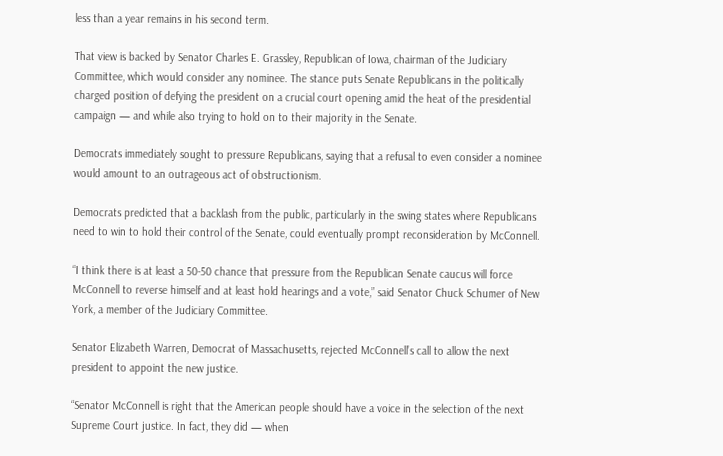less than a year remains in his second term.

That view is backed by Senator Charles E. Grassley, Republican of Iowa, chairman of the Judiciary Committee, which would consider any nominee. The stance puts Senate Republicans in the politically charged position of defying the president on a crucial court opening amid the heat of the presidential campaign — and while also trying to hold on to their majority in the Senate.

Democrats immediately sought to pressure Republicans, saying that a refusal to even consider a nominee would amount to an outrageous act of obstructionism.

Democrats predicted that a backlash from the public, particularly in the swing states where Republicans need to win to hold their control of the Senate, could eventually prompt reconsideration by McConnell.

“I think there is at least a 50-50 chance that pressure from the Republican Senate caucus will force McConnell to reverse himself and at least hold hearings and a vote,” said Senator Chuck Schumer of New York, a member of the Judiciary Committee.

Senator Elizabeth Warren, Democrat of Massachusetts, rejected McConnell’s call to allow the next president to appoint the new justice.

“Senator McConnell is right that the American people should have a voice in the selection of the next Supreme Court justice. In fact, they did — when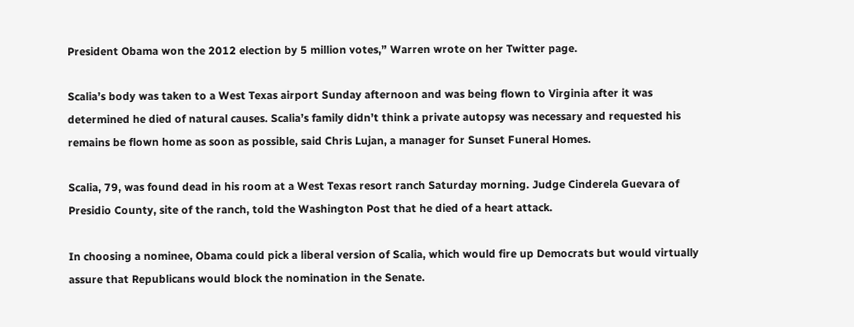President Obama won the 2012 election by 5 million votes,” Warren wrote on her Twitter page.

Scalia’s body was taken to a West Texas airport Sunday afternoon and was being flown to Virginia after it was determined he died of natural causes. Scalia’s family didn’t think a private autopsy was necessary and requested his remains be flown home as soon as possible, said Chris Lujan, a manager for Sunset Funeral Homes.

Scalia, 79, was found dead in his room at a West Texas resort ranch Saturday morning. Judge Cinderela Guevara of Presidio County, site of the ranch, told the Washington Post that he died of a heart attack.

In choosing a nominee, Obama could pick a liberal version of Scalia, which would fire up Democrats but would virtually assure that Republicans would block the nomination in the Senate.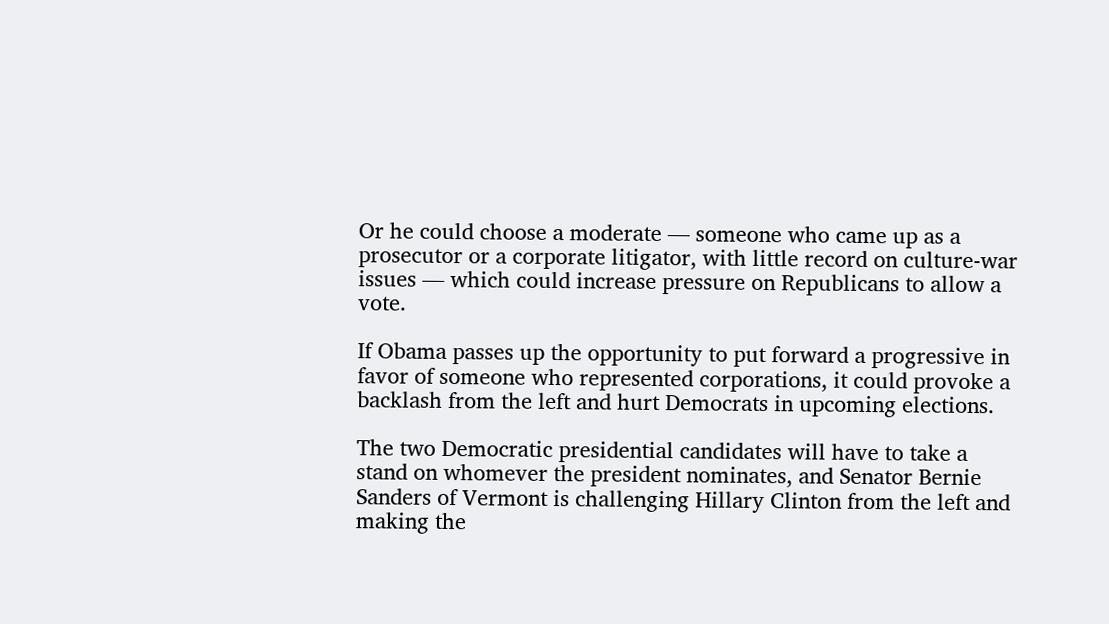Or he could choose a moderate — someone who came up as a prosecutor or a corporate litigator, with little record on culture-war issues — which could increase pressure on Republicans to allow a vote.

If Obama passes up the opportunity to put forward a progressive in favor of someone who represented corporations, it could provoke a backlash from the left and hurt Democrats in upcoming elections.

The two Democratic presidential candidates will have to take a stand on whomever the president nominates, and Senator Bernie Sanders of Vermont is challenging Hillary Clinton from the left and making the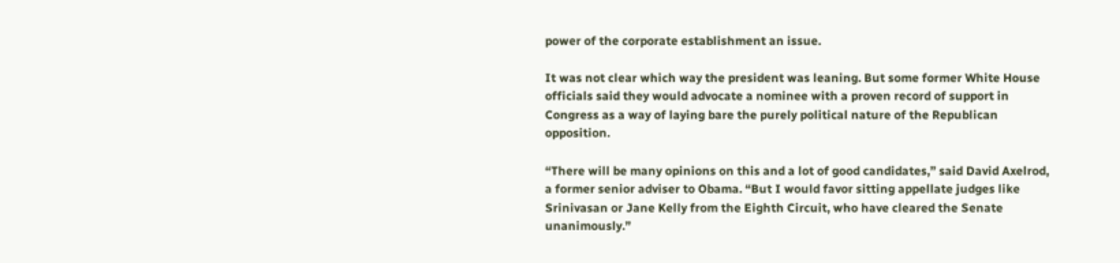power of the corporate establishment an issue.

It was not clear which way the president was leaning. But some former White House officials said they would advocate a nominee with a proven record of support in Congress as a way of laying bare the purely political nature of the Republican opposition.

“There will be many opinions on this and a lot of good candidates,” said David Axelrod, a former senior adviser to Obama. “But I would favor sitting appellate judges like Srinivasan or Jane Kelly from the Eighth Circuit, who have cleared the Senate unanimously.”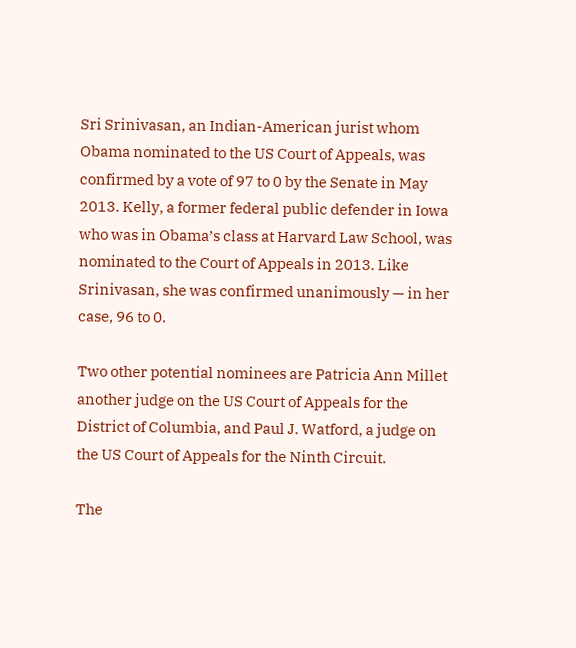Sri Srinivasan, an Indian-American jurist whom Obama nominated to the US Court of Appeals, was confirmed by a vote of 97 to 0 by the Senate in May 2013. Kelly, a former federal public defender in Iowa who was in Obama’s class at Harvard Law School, was nominated to the Court of Appeals in 2013. Like Srinivasan, she was confirmed unanimously — in her case, 96 to 0.

Two other potential nominees are Patricia Ann Millet another judge on the US Court of Appeals for the District of Columbia, and Paul J. Watford, a judge on the US Court of Appeals for the Ninth Circuit.

The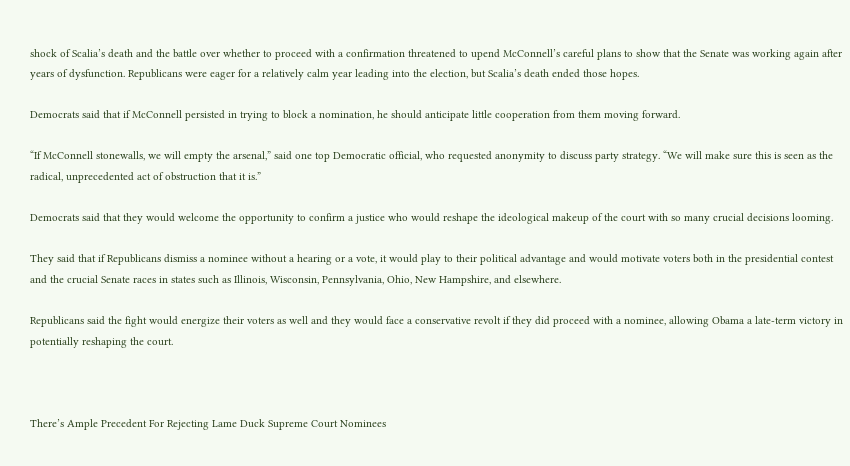shock of Scalia’s death and the battle over whether to proceed with a confirmation threatened to upend McConnell’s careful plans to show that the Senate was working again after years of dysfunction. Republicans were eager for a relatively calm year leading into the election, but Scalia’s death ended those hopes.

Democrats said that if McConnell persisted in trying to block a nomination, he should anticipate little cooperation from them moving forward.

“If McConnell stonewalls, we will empty the arsenal,” said one top Democratic official, who requested anonymity to discuss party strategy. “We will make sure this is seen as the radical, unprecedented act of obstruction that it is.”

Democrats said that they would welcome the opportunity to confirm a justice who would reshape the ideological makeup of the court with so many crucial decisions looming.

They said that if Republicans dismiss a nominee without a hearing or a vote, it would play to their political advantage and would motivate voters both in the presidential contest and the crucial Senate races in states such as Illinois, Wisconsin, Pennsylvania, Ohio, New Hampshire, and elsewhere.

Republicans said the fight would energize their voters as well and they would face a conservative revolt if they did proceed with a nominee, allowing Obama a late-term victory in potentially reshaping the court.



There’s Ample Precedent For Rejecting Lame Duck Supreme Court Nominees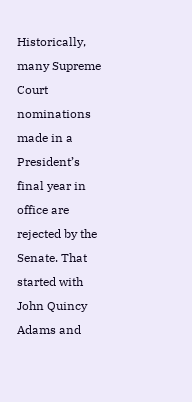Historically, many Supreme Court nominations made in a President’s final year in office are rejected by the Senate. That started with John Quincy Adams and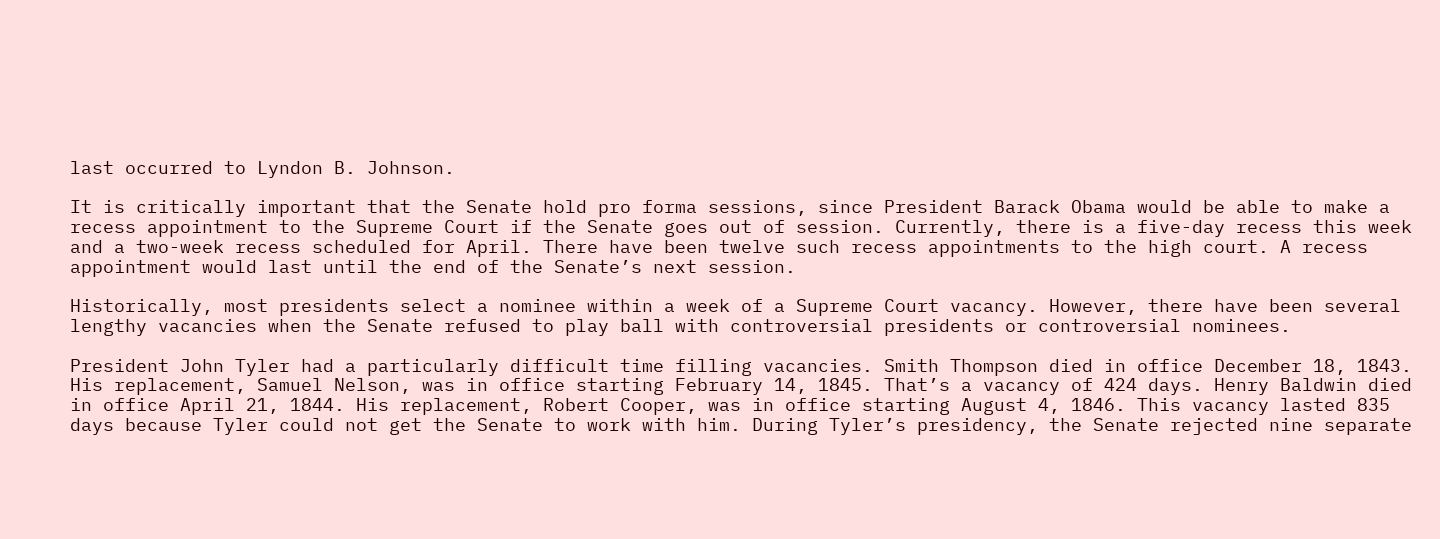last occurred to Lyndon B. Johnson.

It is critically important that the Senate hold pro forma sessions, since President Barack Obama would be able to make a recess appointment to the Supreme Court if the Senate goes out of session. Currently, there is a five-day recess this week and a two-week recess scheduled for April. There have been twelve such recess appointments to the high court. A recess appointment would last until the end of the Senate’s next session.

Historically, most presidents select a nominee within a week of a Supreme Court vacancy. However, there have been several lengthy vacancies when the Senate refused to play ball with controversial presidents or controversial nominees.

President John Tyler had a particularly difficult time filling vacancies. Smith Thompson died in office December 18, 1843. His replacement, Samuel Nelson, was in office starting February 14, 1845. That’s a vacancy of 424 days. Henry Baldwin died in office April 21, 1844. His replacement, Robert Cooper, was in office starting August 4, 1846. This vacancy lasted 835 days because Tyler could not get the Senate to work with him. During Tyler’s presidency, the Senate rejected nine separate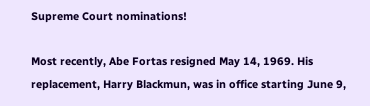Supreme Court nominations!

Most recently, Abe Fortas resigned May 14, 1969. His replacement, Harry Blackmun, was in office starting June 9,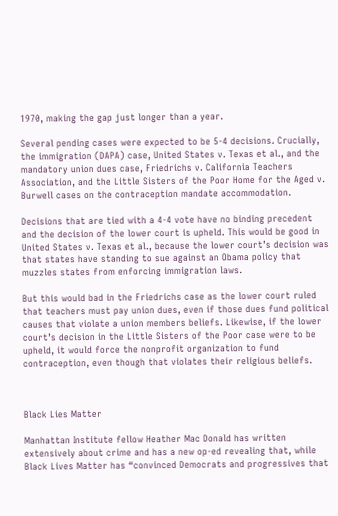1970, making the gap just longer than a year.

Several pending cases were expected to be 5-4 decisions. Crucially, the immigration (DAPA) case, United States v. Texas et al., and the mandatory union dues case, Friedrichs v. California Teachers Association, and the Little Sisters of the Poor Home for the Aged v. Burwell cases on the contraception mandate accommodation.

Decisions that are tied with a 4-4 vote have no binding precedent and the decision of the lower court is upheld. This would be good in United States v. Texas et al., because the lower court’s decision was that states have standing to sue against an Obama policy that muzzles states from enforcing immigration laws.

But this would bad in the Friedrichs case as the lower court ruled that teachers must pay union dues, even if those dues fund political causes that violate a union members beliefs. Likewise, if the lower court’s decision in the Little Sisters of the Poor case were to be upheld, it would force the nonprofit organization to fund contraception, even though that violates their religious beliefs.



Black Lies Matter

Manhattan Institute fellow Heather Mac Donald has written extensively about crime and has a new op-ed revealing that, while Black Lives Matter has “convinced Democrats and progressives that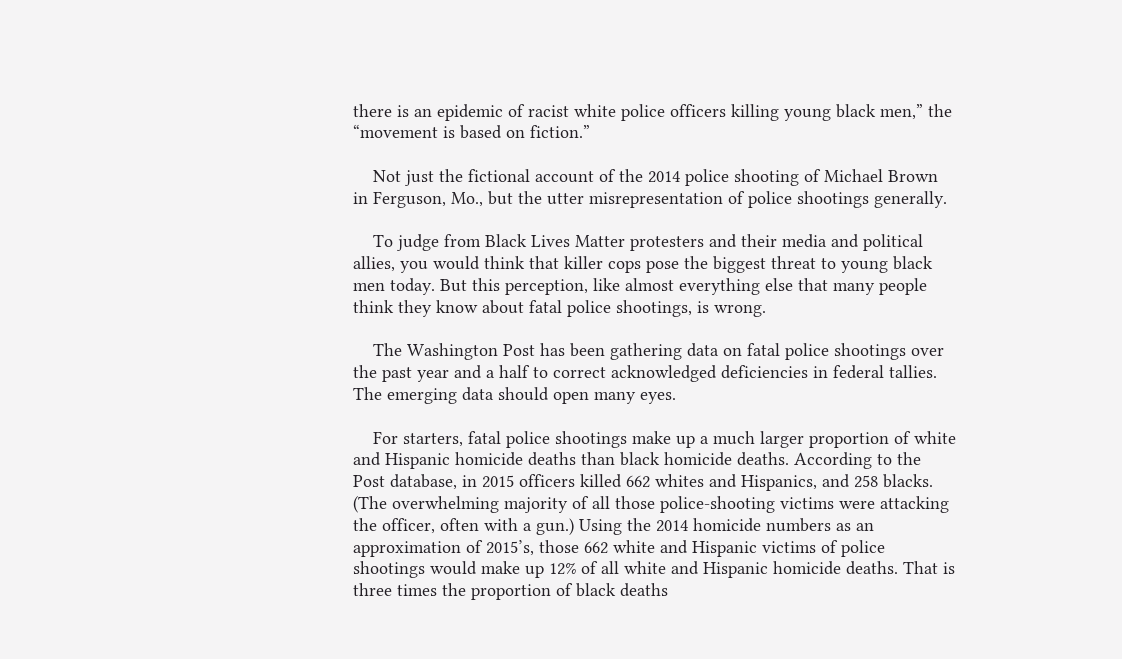there is an epidemic of racist white police officers killing young black men,” the “movement is based on fiction.”

    Not just the fictional account of the 2014 police shooting of Michael Brown in Ferguson, Mo., but the utter misrepresentation of police shootings generally.

    To judge from Black Lives Matter protesters and their media and political allies, you would think that killer cops pose the biggest threat to young black men today. But this perception, like almost everything else that many people think they know about fatal police shootings, is wrong.

    The Washington Post has been gathering data on fatal police shootings over the past year and a half to correct acknowledged deficiencies in federal tallies. The emerging data should open many eyes.

    For starters, fatal police shootings make up a much larger proportion of white and Hispanic homicide deaths than black homicide deaths. According to the Post database, in 2015 officers killed 662 whites and Hispanics, and 258 blacks. (The overwhelming majority of all those police-shooting victims were attacking the officer, often with a gun.) Using the 2014 homicide numbers as an approximation of 2015’s, those 662 white and Hispanic victims of police shootings would make up 12% of all white and Hispanic homicide deaths. That is three times the proportion of black deaths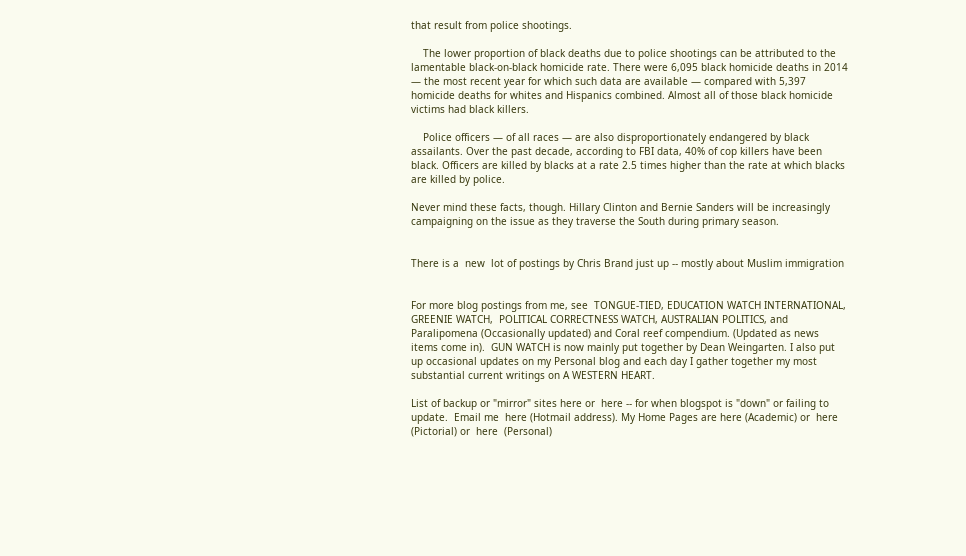that result from police shootings.

    The lower proportion of black deaths due to police shootings can be attributed to the lamentable black-on-black homicide rate. There were 6,095 black homicide deaths in 2014 — the most recent year for which such data are available — compared with 5,397 homicide deaths for whites and Hispanics combined. Almost all of those black homicide victims had black killers.

    Police officers — of all races — are also disproportionately endangered by black assailants. Over the past decade, according to FBI data, 40% of cop killers have been black. Officers are killed by blacks at a rate 2.5 times higher than the rate at which blacks are killed by police.

Never mind these facts, though. Hillary Clinton and Bernie Sanders will be increasingly campaigning on the issue as they traverse the South during primary season.


There is a  new  lot of postings by Chris Brand just up -- mostly about Muslim immigration


For more blog postings from me, see  TONGUE-TIED, EDUCATION WATCH INTERNATIONAL, GREENIE WATCH,  POLITICAL CORRECTNESS WATCH, AUSTRALIAN POLITICS, and Paralipomena (Occasionally updated) and Coral reef compendium. (Updated as news items come in).  GUN WATCH is now mainly put together by Dean Weingarten. I also put up occasional updates on my Personal blog and each day I gather together my most substantial current writings on A WESTERN HEART.

List of backup or "mirror" sites here or  here -- for when blogspot is "down" or failing to  update.  Email me  here (Hotmail address). My Home Pages are here (Academic) or  here (Pictorial) or  here  (Personal)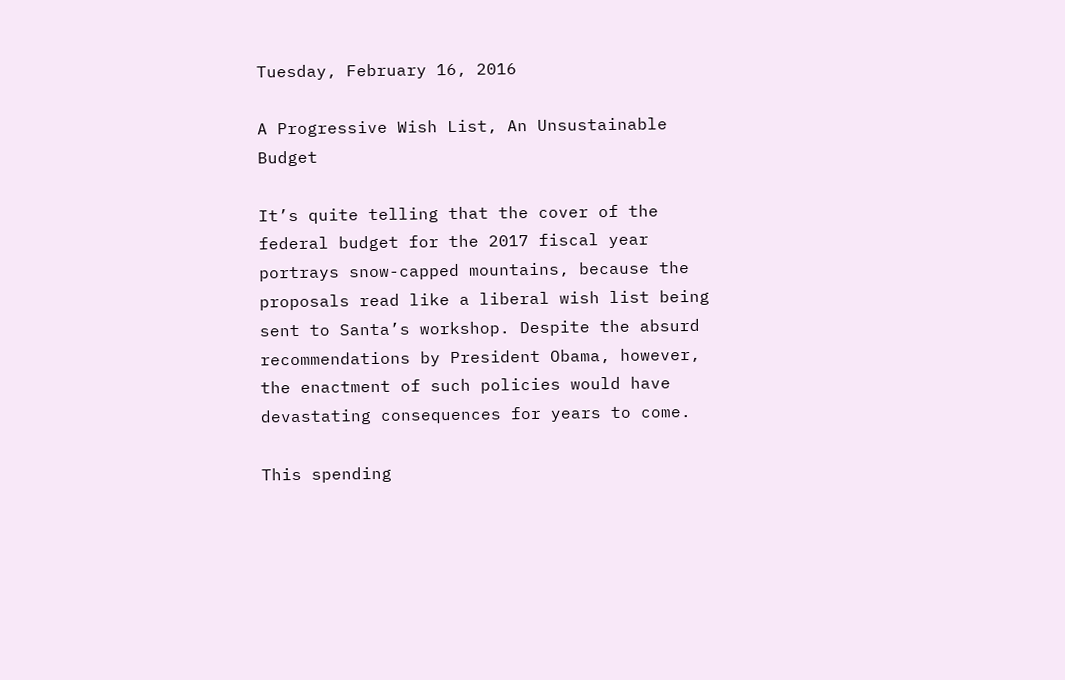Tuesday, February 16, 2016

A Progressive Wish List, An Unsustainable Budget

It’s quite telling that the cover of the federal budget for the 2017 fiscal year portrays snow-capped mountains, because the proposals read like a liberal wish list being sent to Santa’s workshop. Despite the absurd recommendations by President Obama, however, the enactment of such policies would have devastating consequences for years to come.

This spending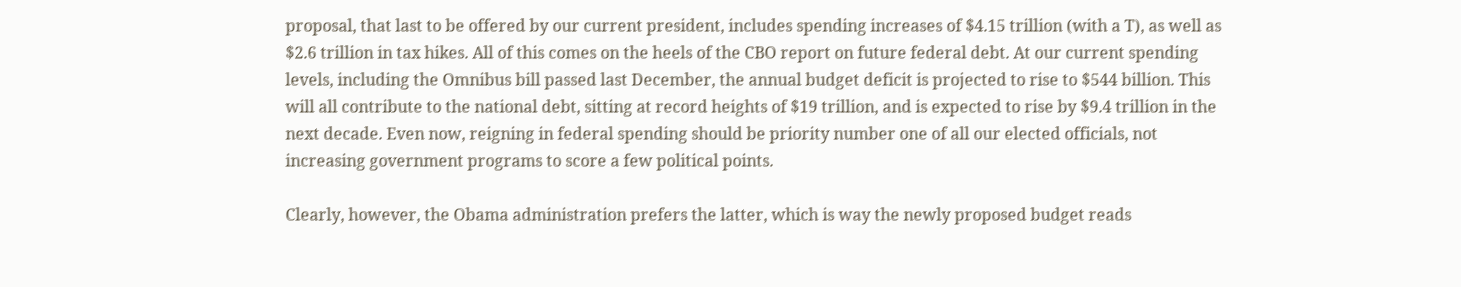proposal, that last to be offered by our current president, includes spending increases of $4.15 trillion (with a T), as well as $2.6 trillion in tax hikes. All of this comes on the heels of the CBO report on future federal debt. At our current spending levels, including the Omnibus bill passed last December, the annual budget deficit is projected to rise to $544 billion. This will all contribute to the national debt, sitting at record heights of $19 trillion, and is expected to rise by $9.4 trillion in the next decade. Even now, reigning in federal spending should be priority number one of all our elected officials, not increasing government programs to score a few political points.

Clearly, however, the Obama administration prefers the latter, which is way the newly proposed budget reads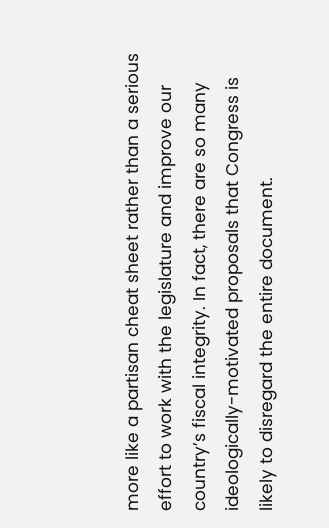more like a partisan cheat sheet rather than a serious effort to work with the legislature and improve our country’s fiscal integrity. In fact, there are so many ideologically-motivated proposals that Congress is likely to disregard the entire document.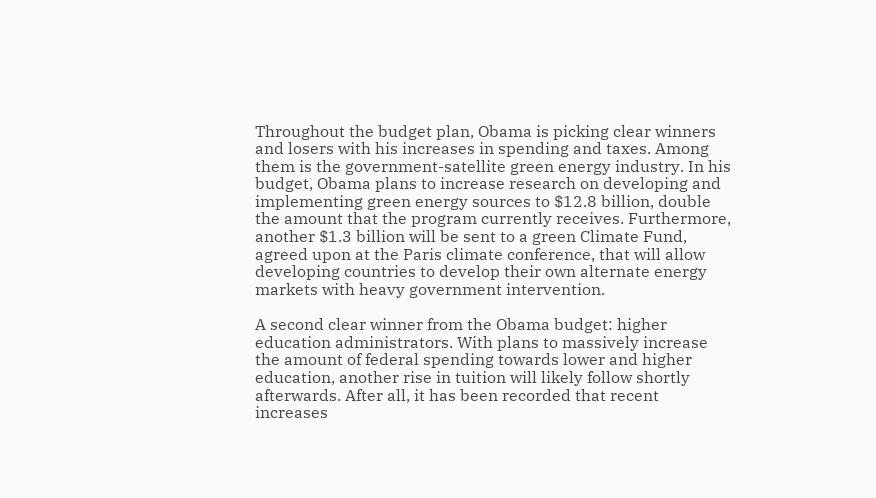Throughout the budget plan, Obama is picking clear winners and losers with his increases in spending and taxes. Among them is the government-satellite green energy industry. In his budget, Obama plans to increase research on developing and implementing green energy sources to $12.8 billion, double the amount that the program currently receives. Furthermore, another $1.3 billion will be sent to a green Climate Fund, agreed upon at the Paris climate conference, that will allow developing countries to develop their own alternate energy markets with heavy government intervention.

A second clear winner from the Obama budget: higher education administrators. With plans to massively increase the amount of federal spending towards lower and higher education, another rise in tuition will likely follow shortly afterwards. After all, it has been recorded that recent increases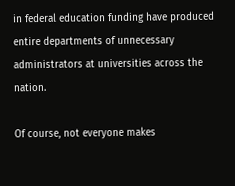in federal education funding have produced entire departments of unnecessary administrators at universities across the nation.

Of course, not everyone makes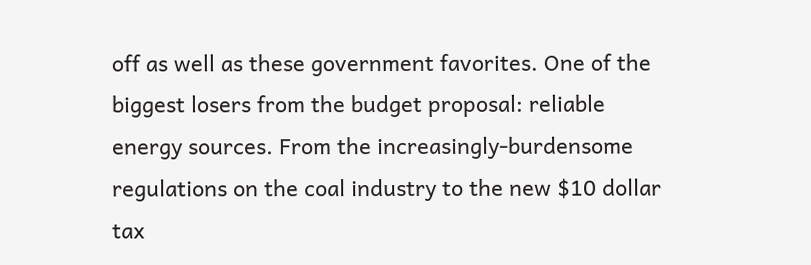off as well as these government favorites. One of the biggest losers from the budget proposal: reliable energy sources. From the increasingly-burdensome regulations on the coal industry to the new $10 dollar tax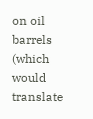on oil barrels (which would translate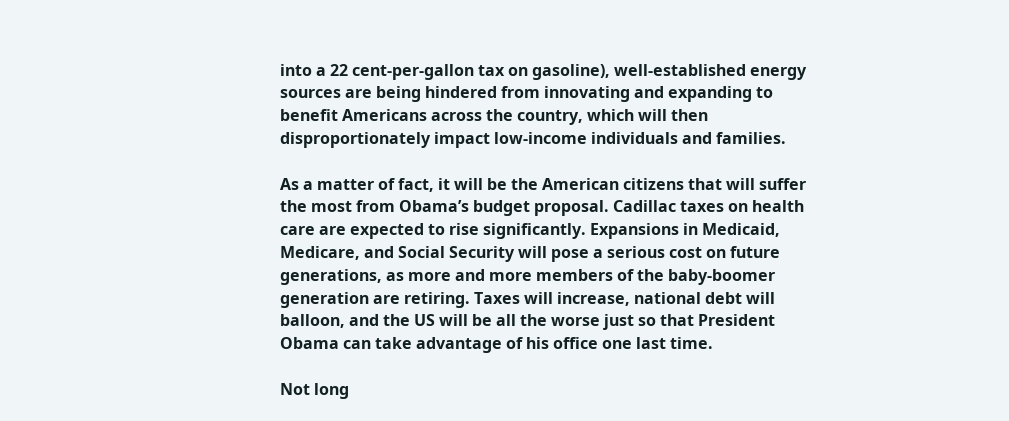into a 22 cent-per-gallon tax on gasoline), well-established energy sources are being hindered from innovating and expanding to benefit Americans across the country, which will then disproportionately impact low-income individuals and families.

As a matter of fact, it will be the American citizens that will suffer the most from Obama’s budget proposal. Cadillac taxes on health care are expected to rise significantly. Expansions in Medicaid, Medicare, and Social Security will pose a serious cost on future generations, as more and more members of the baby-boomer generation are retiring. Taxes will increase, national debt will balloon, and the US will be all the worse just so that President Obama can take advantage of his office one last time.

Not long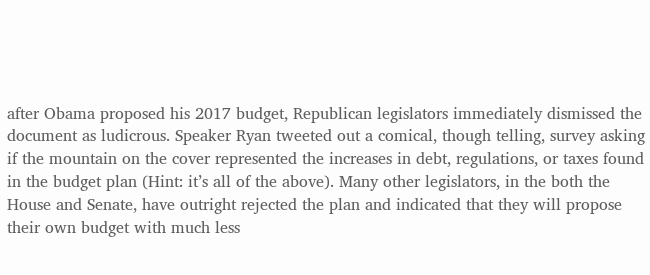after Obama proposed his 2017 budget, Republican legislators immediately dismissed the document as ludicrous. Speaker Ryan tweeted out a comical, though telling, survey asking if the mountain on the cover represented the increases in debt, regulations, or taxes found in the budget plan (Hint: it’s all of the above). Many other legislators, in the both the House and Senate, have outright rejected the plan and indicated that they will propose their own budget with much less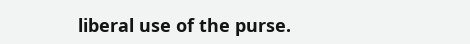liberal use of the purse.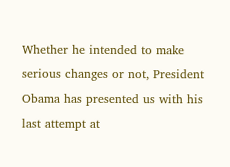Whether he intended to make serious changes or not, President Obama has presented us with his last attempt at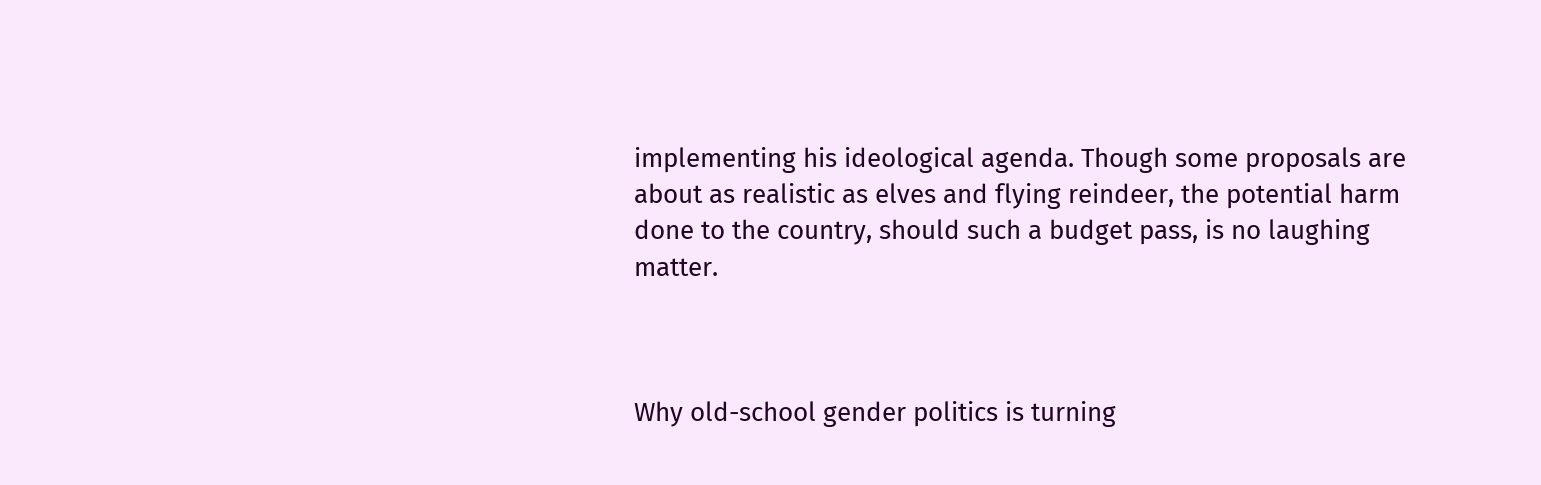implementing his ideological agenda. Though some proposals are about as realistic as elves and flying reindeer, the potential harm done to the country, should such a budget pass, is no laughing matter.



Why old-school gender politics is turning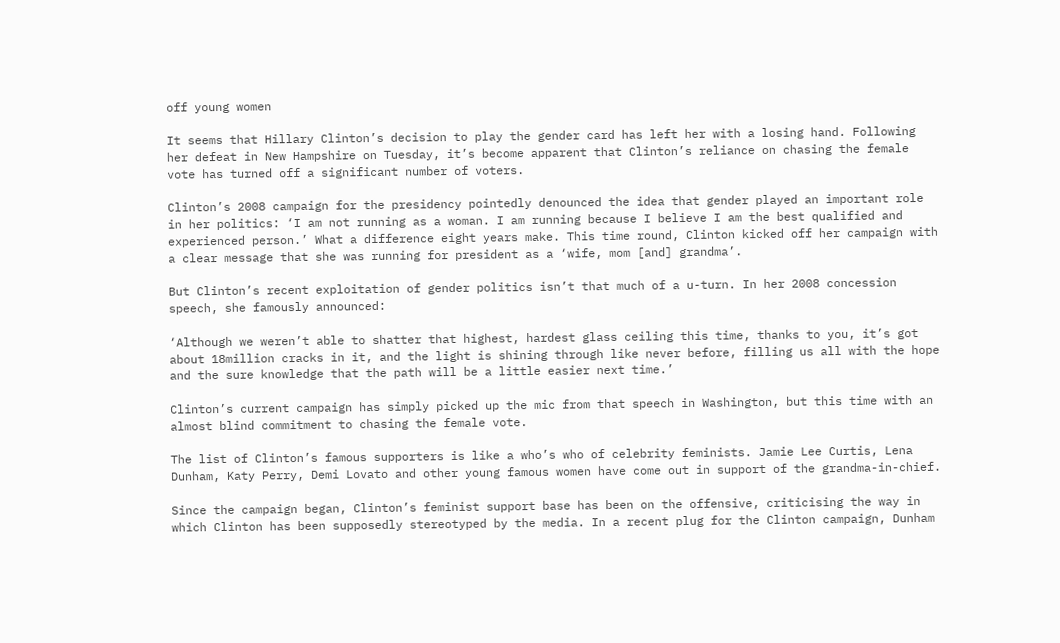off young women

It seems that Hillary Clinton’s decision to play the gender card has left her with a losing hand. Following her defeat in New Hampshire on Tuesday, it’s become apparent that Clinton’s reliance on chasing the female vote has turned off a significant number of voters.

Clinton’s 2008 campaign for the presidency pointedly denounced the idea that gender played an important role in her politics: ‘I am not running as a woman. I am running because I believe I am the best qualified and experienced person.’ What a difference eight years make. This time round, Clinton kicked off her campaign with a clear message that she was running for president as a ‘wife, mom [and] grandma’.

But Clinton’s recent exploitation of gender politics isn’t that much of a u-turn. In her 2008 concession speech, she famously announced:

‘Although we weren’t able to shatter that highest, hardest glass ceiling this time, thanks to you, it’s got about 18million cracks in it, and the light is shining through like never before, filling us all with the hope and the sure knowledge that the path will be a little easier next time.’

Clinton’s current campaign has simply picked up the mic from that speech in Washington, but this time with an almost blind commitment to chasing the female vote.

The list of Clinton’s famous supporters is like a who’s who of celebrity feminists. Jamie Lee Curtis, Lena Dunham, Katy Perry, Demi Lovato and other young famous women have come out in support of the grandma-in-chief.

Since the campaign began, Clinton’s feminist support base has been on the offensive, criticising the way in which Clinton has been supposedly stereotyped by the media. In a recent plug for the Clinton campaign, Dunham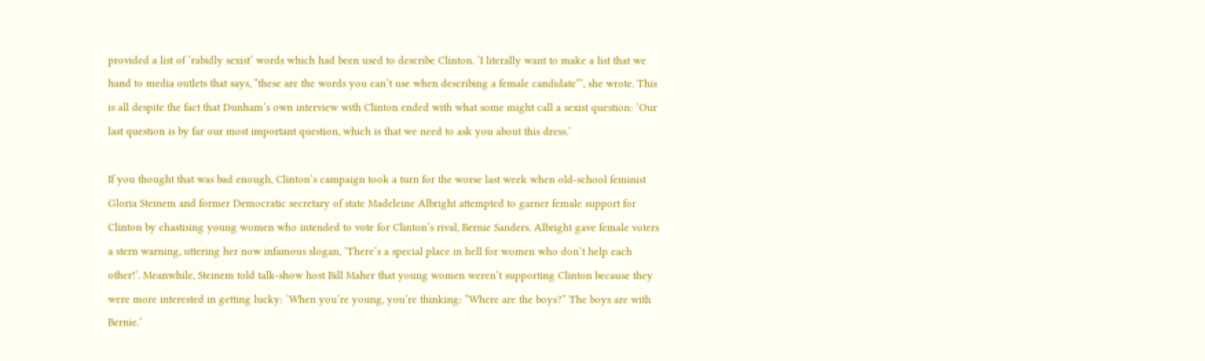provided a list of ‘rabidly sexist’ words which had been used to describe Clinton. ‘I literally want to make a list that we hand to media outlets that says, “these are the words you can’t use when describing a female candidate”’, she wrote. This is all despite the fact that Dunham’s own interview with Clinton ended with what some might call a sexist question: ‘Our last question is by far our most important question, which is that we need to ask you about this dress.’

If you thought that was bad enough, Clinton’s campaign took a turn for the worse last week when old-school feminist Gloria Steinem and former Democratic secretary of state Madeleine Albright attempted to garner female support for Clinton by chastising young women who intended to vote for Clinton’s rival, Bernie Sanders. Albright gave female voters a stern warning, uttering her now infamous slogan, ‘There’s a special place in hell for women who don’t help each other!’. Meanwhile, Steinem told talk-show host Bill Maher that young women weren’t supporting Clinton because they were more interested in getting lucky: ‘When you’re young, you’re thinking: “Where are the boys?” The boys are with Bernie.’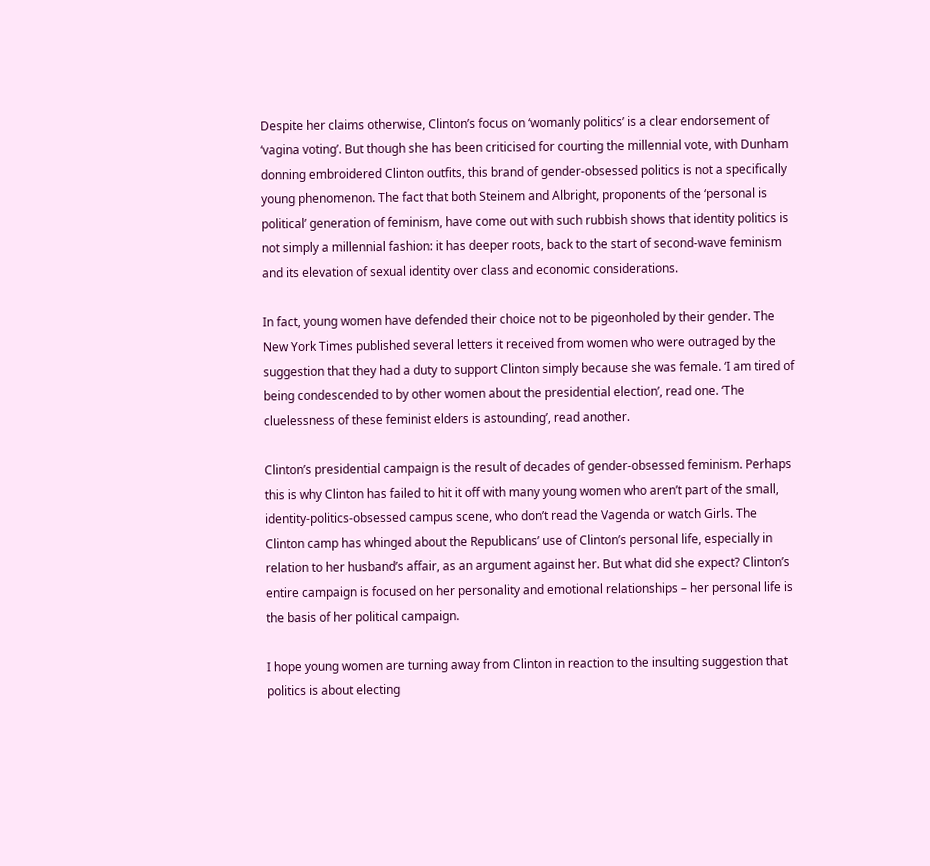Despite her claims otherwise, Clinton’s focus on ‘womanly politics’ is a clear endorsement of ‘vagina voting’. But though she has been criticised for courting the millennial vote, with Dunham donning embroidered Clinton outfits, this brand of gender-obsessed politics is not a specifically young phenomenon. The fact that both Steinem and Albright, proponents of the ‘personal is political’ generation of feminism, have come out with such rubbish shows that identity politics is not simply a millennial fashion: it has deeper roots, back to the start of second-wave feminism and its elevation of sexual identity over class and economic considerations.

In fact, young women have defended their choice not to be pigeonholed by their gender. The New York Times published several letters it received from women who were outraged by the suggestion that they had a duty to support Clinton simply because she was female. ‘I am tired of being condescended to by other women about the presidential election’, read one. ‘The cluelessness of these feminist elders is astounding’, read another.

Clinton’s presidential campaign is the result of decades of gender-obsessed feminism. Perhaps this is why Clinton has failed to hit it off with many young women who aren’t part of the small, identity-politics-obsessed campus scene, who don’t read the Vagenda or watch Girls. The Clinton camp has whinged about the Republicans’ use of Clinton’s personal life, especially in relation to her husband’s affair, as an argument against her. But what did she expect? Clinton’s entire campaign is focused on her personality and emotional relationships – her personal life is the basis of her political campaign.

I hope young women are turning away from Clinton in reaction to the insulting suggestion that politics is about electing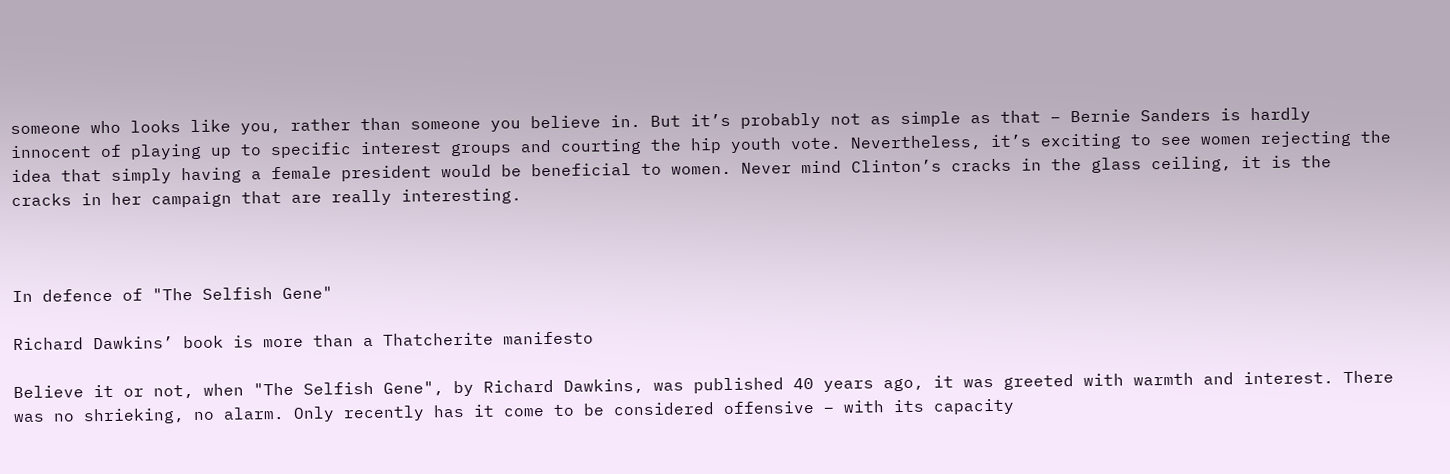someone who looks like you, rather than someone you believe in. But it’s probably not as simple as that – Bernie Sanders is hardly innocent of playing up to specific interest groups and courting the hip youth vote. Nevertheless, it’s exciting to see women rejecting the idea that simply having a female president would be beneficial to women. Never mind Clinton’s cracks in the glass ceiling, it is the cracks in her campaign that are really interesting.



In defence of "The Selfish Gene"

Richard Dawkins’ book is more than a Thatcherite manifesto

Believe it or not, when "The Selfish Gene", by Richard Dawkins, was published 40 years ago, it was greeted with warmth and interest. There was no shrieking, no alarm. Only recently has it come to be considered offensive – with its capacity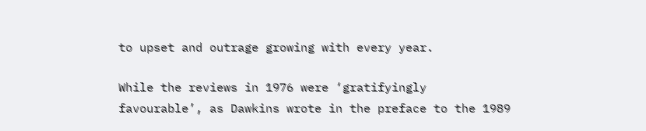to upset and outrage growing with every year.

While the reviews in 1976 were ‘gratifyingly favourable’, as Dawkins wrote in the preface to the 1989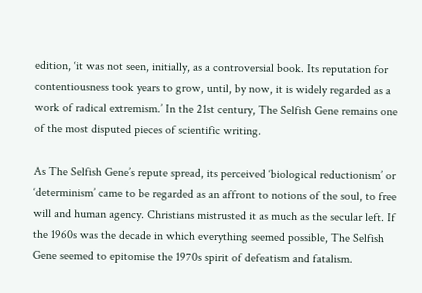edition, ‘it was not seen, initially, as a controversial book. Its reputation for contentiousness took years to grow, until, by now, it is widely regarded as a work of radical extremism.’ In the 21st century, The Selfish Gene remains one of the most disputed pieces of scientific writing.

As The Selfish Gene’s repute spread, its perceived ‘biological reductionism’ or ‘determinism’ came to be regarded as an affront to notions of the soul, to free will and human agency. Christians mistrusted it as much as the secular left. If the 1960s was the decade in which everything seemed possible, The Selfish Gene seemed to epitomise the 1970s spirit of defeatism and fatalism.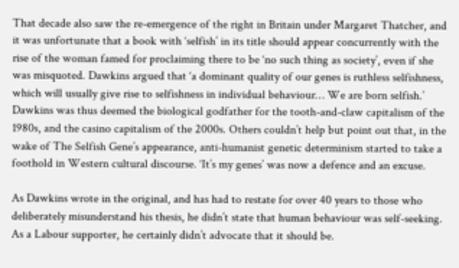That decade also saw the re-emergence of the right in Britain under Margaret Thatcher, and it was unfortunate that a book with ‘selfish’ in its title should appear concurrently with the rise of the woman famed for proclaiming there to be ‘no such thing as society’, even if she was misquoted. Dawkins argued that ‘a dominant quality of our genes is ruthless selfishness, which will usually give rise to selfishness in individual behaviour… We are born selfish.’ Dawkins was thus deemed the biological godfather for the tooth-and-claw capitalism of the 1980s, and the casino capitalism of the 2000s. Others couldn’t help but point out that, in the wake of The Selfish Gene’s appearance, anti-humanist genetic determinism started to take a foothold in Western cultural discourse. ‘It’s my genes’ was now a defence and an excuse.

As Dawkins wrote in the original, and has had to restate for over 40 years to those who deliberately misunderstand his thesis, he didn’t state that human behaviour was self-seeking. As a Labour supporter, he certainly didn’t advocate that it should be.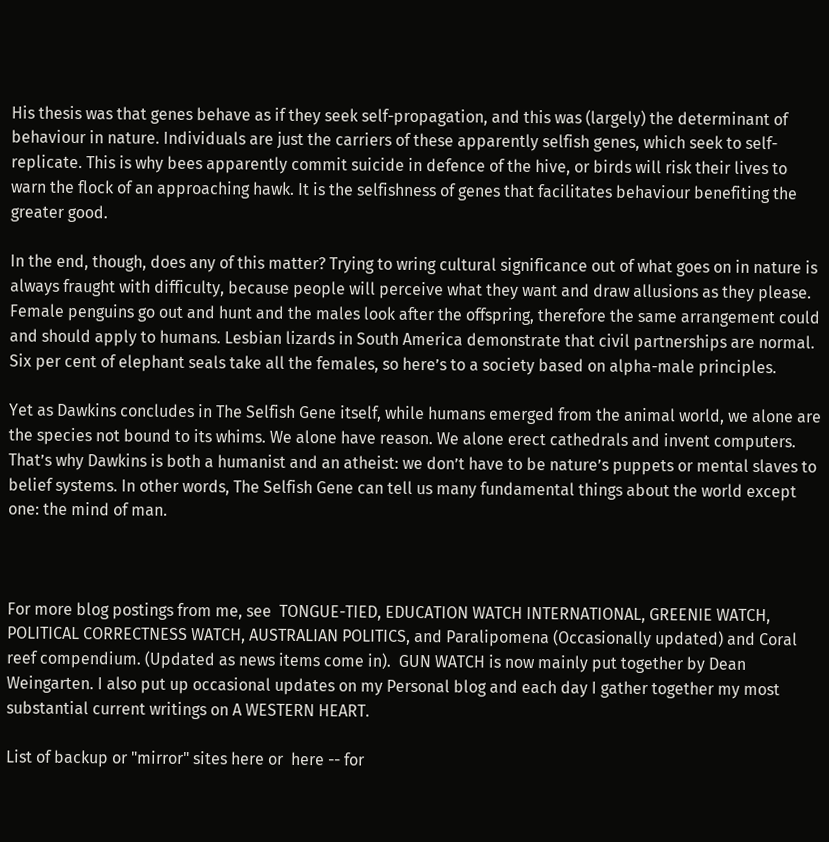His thesis was that genes behave as if they seek self-propagation, and this was (largely) the determinant of behaviour in nature. Individuals are just the carriers of these apparently selfish genes, which seek to self-replicate. This is why bees apparently commit suicide in defence of the hive, or birds will risk their lives to warn the flock of an approaching hawk. It is the selfishness of genes that facilitates behaviour benefiting the greater good.

In the end, though, does any of this matter? Trying to wring cultural significance out of what goes on in nature is always fraught with difficulty, because people will perceive what they want and draw allusions as they please. Female penguins go out and hunt and the males look after the offspring, therefore the same arrangement could and should apply to humans. Lesbian lizards in South America demonstrate that civil partnerships are normal. Six per cent of elephant seals take all the females, so here’s to a society based on alpha-male principles.

Yet as Dawkins concludes in The Selfish Gene itself, while humans emerged from the animal world, we alone are the species not bound to its whims. We alone have reason. We alone erect cathedrals and invent computers. That’s why Dawkins is both a humanist and an atheist: we don’t have to be nature’s puppets or mental slaves to belief systems. In other words, The Selfish Gene can tell us many fundamental things about the world except one: the mind of man.



For more blog postings from me, see  TONGUE-TIED, EDUCATION WATCH INTERNATIONAL, GREENIE WATCH,  POLITICAL CORRECTNESS WATCH, AUSTRALIAN POLITICS, and Paralipomena (Occasionally updated) and Coral reef compendium. (Updated as news items come in).  GUN WATCH is now mainly put together by Dean Weingarten. I also put up occasional updates on my Personal blog and each day I gather together my most substantial current writings on A WESTERN HEART.

List of backup or "mirror" sites here or  here -- for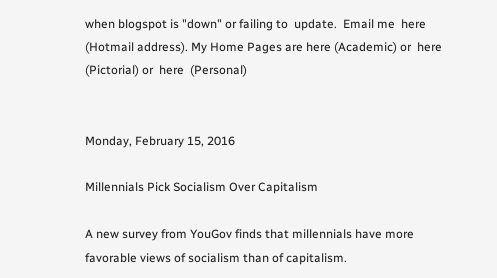when blogspot is "down" or failing to  update.  Email me  here (Hotmail address). My Home Pages are here (Academic) or  here (Pictorial) or  here  (Personal)


Monday, February 15, 2016

Millennials Pick Socialism Over Capitalism

A new survey from YouGov finds that millennials have more favorable views of socialism than of capitalism.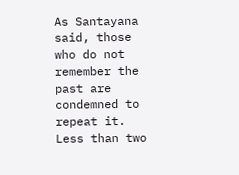As Santayana said, those who do not remember the past are condemned to repeat it. Less than two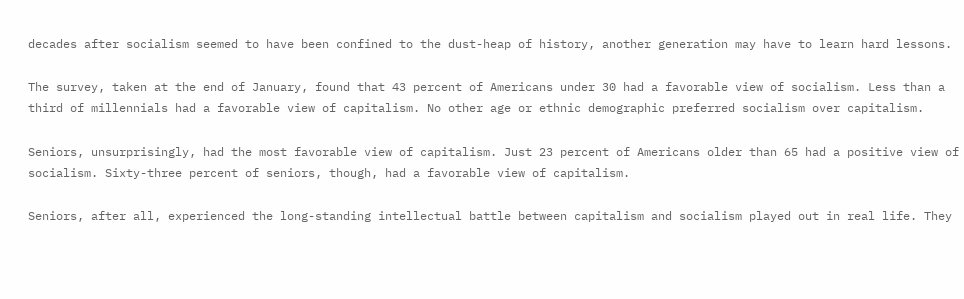decades after socialism seemed to have been confined to the dust-heap of history, another generation may have to learn hard lessons.

The survey, taken at the end of January, found that 43 percent of Americans under 30 had a favorable view of socialism. Less than a third of millennials had a favorable view of capitalism. No other age or ethnic demographic preferred socialism over capitalism.

Seniors, unsurprisingly, had the most favorable view of capitalism. Just 23 percent of Americans older than 65 had a positive view of socialism. Sixty-three percent of seniors, though, had a favorable view of capitalism.

Seniors, after all, experienced the long-standing intellectual battle between capitalism and socialism played out in real life. They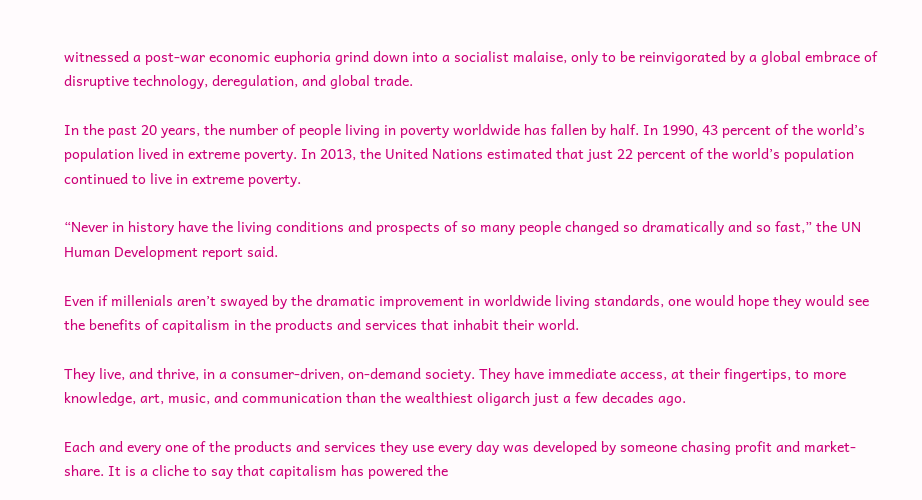witnessed a post-war economic euphoria grind down into a socialist malaise, only to be reinvigorated by a global embrace of disruptive technology, deregulation, and global trade.

In the past 20 years, the number of people living in poverty worldwide has fallen by half. In 1990, 43 percent of the world’s population lived in extreme poverty. In 2013, the United Nations estimated that just 22 percent of the world’s population continued to live in extreme poverty.

“Never in history have the living conditions and prospects of so many people changed so dramatically and so fast,” the UN Human Development report said.

Even if millenials aren’t swayed by the dramatic improvement in worldwide living standards, one would hope they would see the benefits of capitalism in the products and services that inhabit their world.

They live, and thrive, in a consumer-driven, on-demand society. They have immediate access, at their fingertips, to more knowledge, art, music, and communication than the wealthiest oligarch just a few decades ago.

Each and every one of the products and services they use every day was developed by someone chasing profit and market-share. It is a cliche to say that capitalism has powered the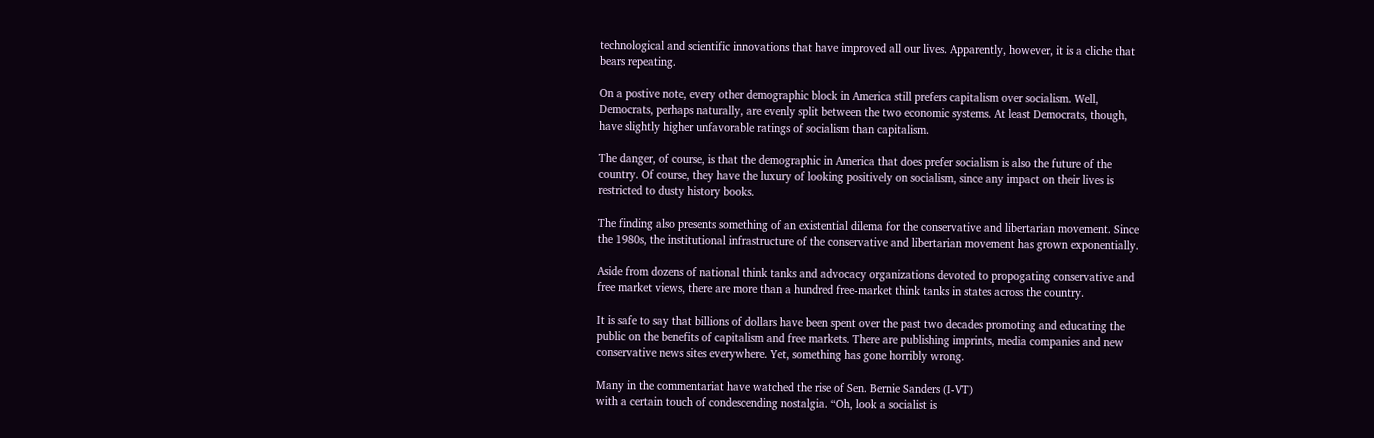technological and scientific innovations that have improved all our lives. Apparently, however, it is a cliche that bears repeating.

On a postive note, every other demographic block in America still prefers capitalism over socialism. Well, Democrats, perhaps naturally, are evenly split between the two economic systems. At least Democrats, though, have slightly higher unfavorable ratings of socialism than capitalism.

The danger, of course, is that the demographic in America that does prefer socialism is also the future of the country. Of course, they have the luxury of looking positively on socialism, since any impact on their lives is restricted to dusty history books.

The finding also presents something of an existential dilema for the conservative and libertarian movement. Since the 1980s, the institutional infrastructure of the conservative and libertarian movement has grown exponentially.

Aside from dozens of national think tanks and advocacy organizations devoted to propogating conservative and free market views, there are more than a hundred free-market think tanks in states across the country.

It is safe to say that billions of dollars have been spent over the past two decades promoting and educating the public on the benefits of capitalism and free markets. There are publishing imprints, media companies and new conservative news sites everywhere. Yet, something has gone horribly wrong.

Many in the commentariat have watched the rise of Sen. Bernie Sanders (I-VT)
with a certain touch of condescending nostalgia. “Oh, look a socialist is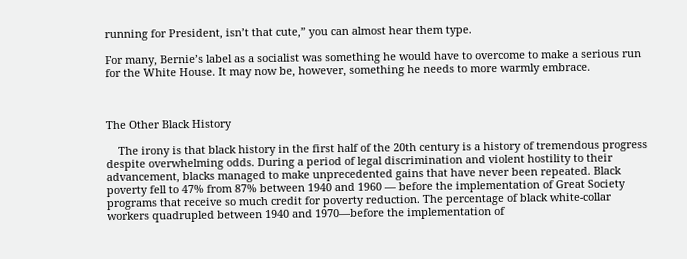running for President, isn’t that cute,” you can almost hear them type.

For many, Bernie’s label as a socialist was something he would have to overcome to make a serious run for the White House. It may now be, however, something he needs to more warmly embrace.



The Other Black History

    The irony is that black history in the first half of the 20th century is a history of tremendous progress despite overwhelming odds. During a period of legal discrimination and violent hostility to their advancement, blacks managed to make unprecedented gains that have never been repeated. Black poverty fell to 47% from 87% between 1940 and 1960 — before the implementation of Great Society programs that receive so much credit for poverty reduction. The percentage of black white-collar workers quadrupled between 1940 and 1970—before the implementation of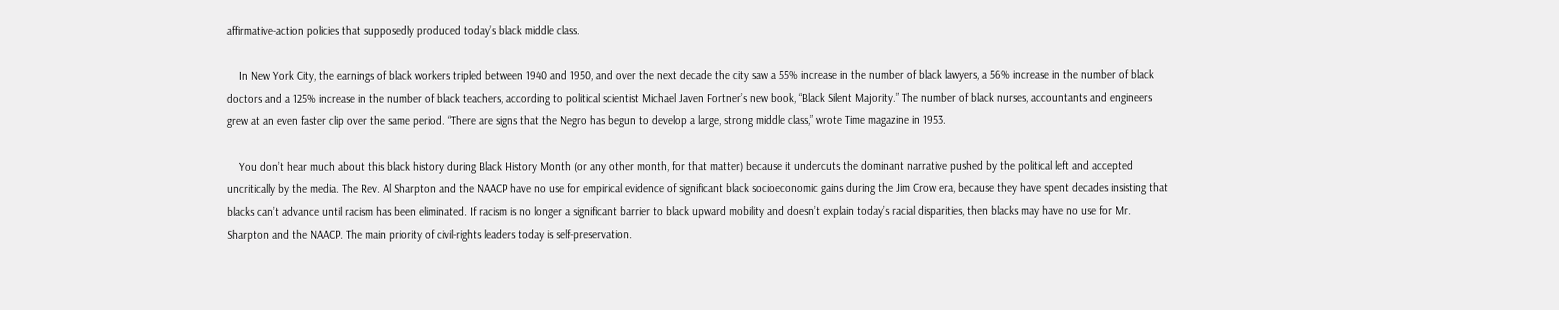affirmative-action policies that supposedly produced today’s black middle class.

    In New York City, the earnings of black workers tripled between 1940 and 1950, and over the next decade the city saw a 55% increase in the number of black lawyers, a 56% increase in the number of black doctors and a 125% increase in the number of black teachers, according to political scientist Michael Javen Fortner’s new book, “Black Silent Majority.” The number of black nurses, accountants and engineers grew at an even faster clip over the same period. “There are signs that the Negro has begun to develop a large, strong middle class,” wrote Time magazine in 1953.

    You don’t hear much about this black history during Black History Month (or any other month, for that matter) because it undercuts the dominant narrative pushed by the political left and accepted uncritically by the media. The Rev. Al Sharpton and the NAACP have no use for empirical evidence of significant black socioeconomic gains during the Jim Crow era, because they have spent decades insisting that blacks can’t advance until racism has been eliminated. If racism is no longer a significant barrier to black upward mobility and doesn’t explain today’s racial disparities, then blacks may have no use for Mr. Sharpton and the NAACP. The main priority of civil-rights leaders today is self-preservation.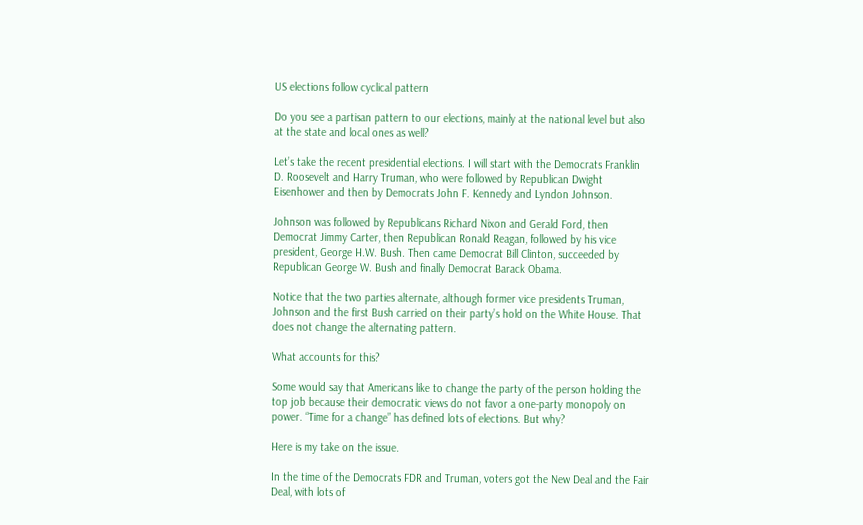US elections follow cyclical pattern

Do you see a partisan pattern to our elections, mainly at the national level but also at the state and local ones as well?

Let’s take the recent presidential elections. I will start with the Democrats Franklin D. Roosevelt and Harry Truman, who were followed by Republican Dwight Eisenhower and then by Democrats John F. Kennedy and Lyndon Johnson.

Johnson was followed by Republicans Richard Nixon and Gerald Ford, then Democrat Jimmy Carter, then Republican Ronald Reagan, followed by his vice president, George H.W. Bush. Then came Democrat Bill Clinton, succeeded by Republican George W. Bush and finally Democrat Barack Obama.

Notice that the two parties alternate, although former vice presidents Truman, Johnson and the first Bush carried on their party’s hold on the White House. That does not change the alternating pattern.

What accounts for this?

Some would say that Americans like to change the party of the person holding the top job because their democratic views do not favor a one-party monopoly on power. “Time for a change” has defined lots of elections. But why?

Here is my take on the issue.

In the time of the Democrats FDR and Truman, voters got the New Deal and the Fair Deal, with lots of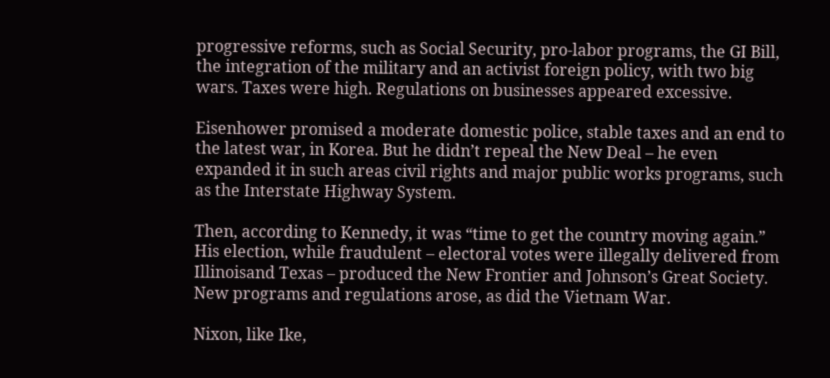progressive reforms, such as Social Security, pro-labor programs, the GI Bill, the integration of the military and an activist foreign policy, with two big wars. Taxes were high. Regulations on businesses appeared excessive.

Eisenhower promised a moderate domestic police, stable taxes and an end to the latest war, in Korea. But he didn’t repeal the New Deal – he even expanded it in such areas civil rights and major public works programs, such as the Interstate Highway System.

Then, according to Kennedy, it was “time to get the country moving again.” His election, while fraudulent – electoral votes were illegally delivered from Illinoisand Texas – produced the New Frontier and Johnson’s Great Society. New programs and regulations arose, as did the Vietnam War.

Nixon, like Ike,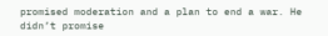promised moderation and a plan to end a war. He didn’t promise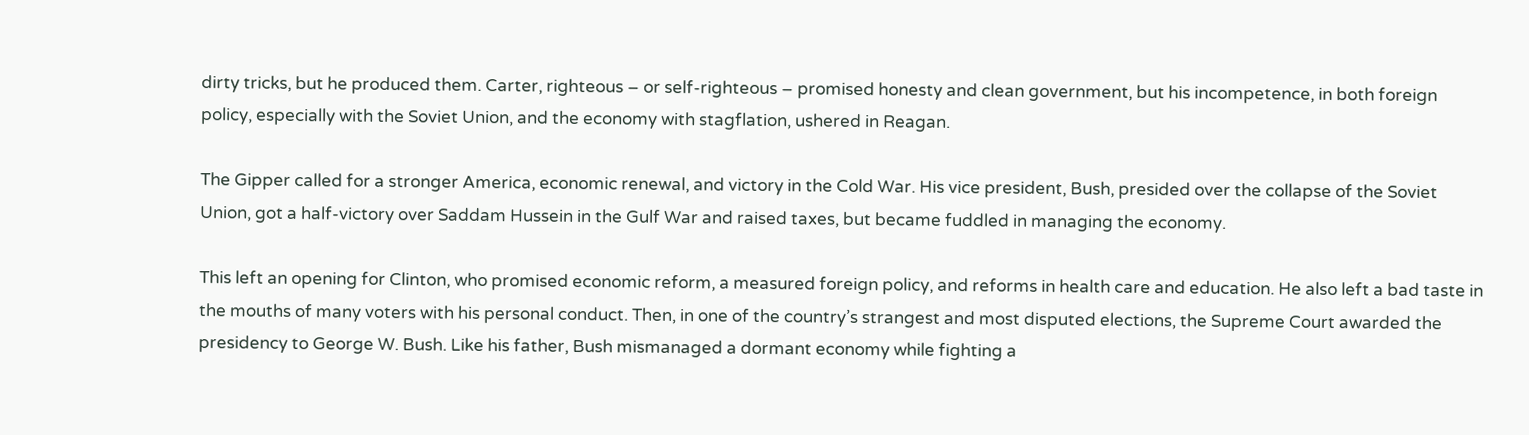dirty tricks, but he produced them. Carter, righteous – or self-righteous – promised honesty and clean government, but his incompetence, in both foreign policy, especially with the Soviet Union, and the economy with stagflation, ushered in Reagan.

The Gipper called for a stronger America, economic renewal, and victory in the Cold War. His vice president, Bush, presided over the collapse of the Soviet Union, got a half-victory over Saddam Hussein in the Gulf War and raised taxes, but became fuddled in managing the economy.

This left an opening for Clinton, who promised economic reform, a measured foreign policy, and reforms in health care and education. He also left a bad taste in the mouths of many voters with his personal conduct. Then, in one of the country’s strangest and most disputed elections, the Supreme Court awarded the presidency to George W. Bush. Like his father, Bush mismanaged a dormant economy while fighting a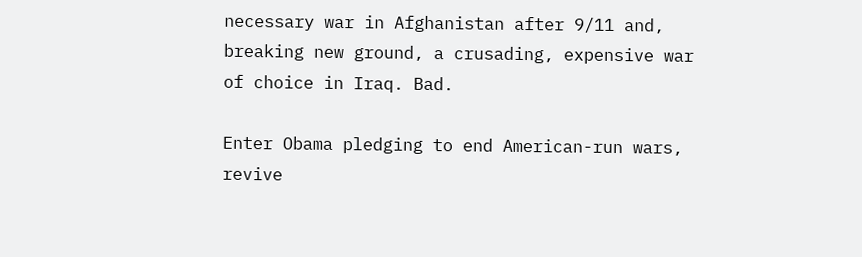necessary war in Afghanistan after 9/11 and, breaking new ground, a crusading, expensive war of choice in Iraq. Bad.

Enter Obama pledging to end American-run wars, revive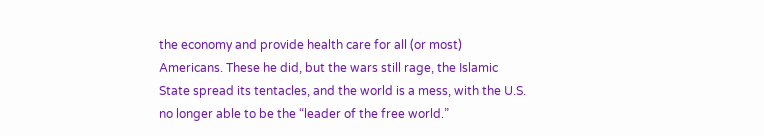the economy and provide health care for all (or most) Americans. These he did, but the wars still rage, the Islamic State spread its tentacles, and the world is a mess, with the U.S. no longer able to be the “leader of the free world.”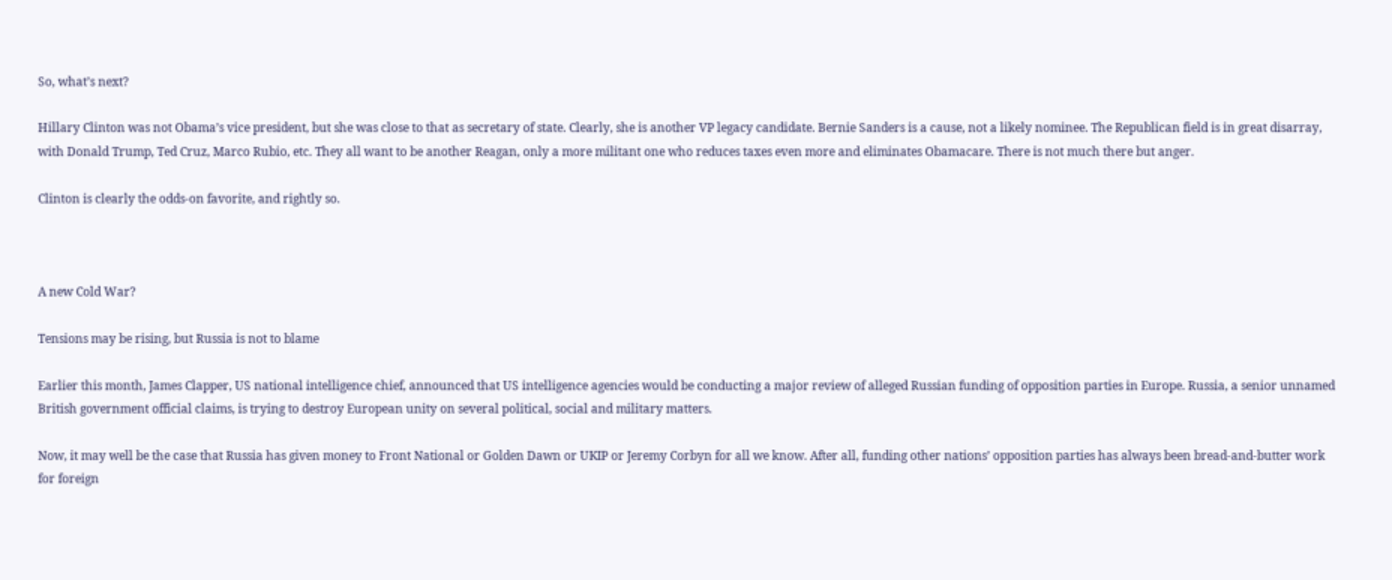So, what’s next?

Hillary Clinton was not Obama’s vice president, but she was close to that as secretary of state. Clearly, she is another VP legacy candidate. Bernie Sanders is a cause, not a likely nominee. The Republican field is in great disarray, with Donald Trump, Ted Cruz, Marco Rubio, etc. They all want to be another Reagan, only a more militant one who reduces taxes even more and eliminates Obamacare. There is not much there but anger.

Clinton is clearly the odds-on favorite, and rightly so.



A new Cold War?

Tensions may be rising, but Russia is not to blame

Earlier this month, James Clapper, US national intelligence chief, announced that US intelligence agencies would be conducting a major review of alleged Russian funding of opposition parties in Europe. Russia, a senior unnamed British government official claims, is trying to destroy European unity on several political, social and military matters.

Now, it may well be the case that Russia has given money to Front National or Golden Dawn or UKIP or Jeremy Corbyn for all we know. After all, funding other nations’ opposition parties has always been bread-and-butter work for foreign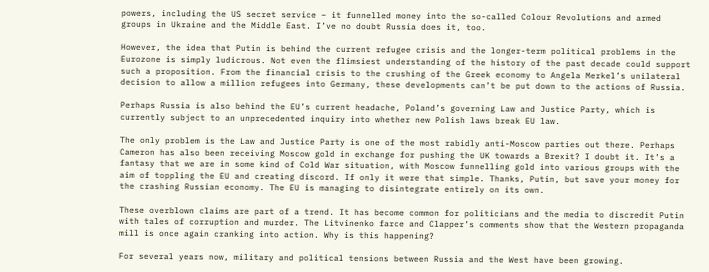powers, including the US secret service – it funnelled money into the so-called Colour Revolutions and armed groups in Ukraine and the Middle East. I’ve no doubt Russia does it, too.

However, the idea that Putin is behind the current refugee crisis and the longer-term political problems in the Eurozone is simply ludicrous. Not even the flimsiest understanding of the history of the past decade could support such a proposition. From the financial crisis to the crushing of the Greek economy to Angela Merkel’s unilateral decision to allow a million refugees into Germany, these developments can’t be put down to the actions of Russia.

Perhaps Russia is also behind the EU’s current headache, Poland’s governing Law and Justice Party, which is currently subject to an unprecedented inquiry into whether new Polish laws break EU law.

The only problem is the Law and Justice Party is one of the most rabidly anti-Moscow parties out there. Perhaps Cameron has also been receiving Moscow gold in exchange for pushing the UK towards a Brexit? I doubt it. It’s a fantasy that we are in some kind of Cold War situation, with Moscow funnelling gold into various groups with the aim of toppling the EU and creating discord. If only it were that simple. Thanks, Putin, but save your money for the crashing Russian economy. The EU is managing to disintegrate entirely on its own.

These overblown claims are part of a trend. It has become common for politicians and the media to discredit Putin with tales of corruption and murder. The Litvinenko farce and Clapper’s comments show that the Western propaganda mill is once again cranking into action. Why is this happening?

For several years now, military and political tensions between Russia and the West have been growing.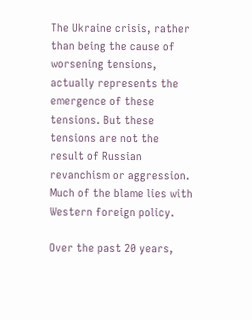The Ukraine crisis, rather than being the cause of worsening tensions, actually represents the emergence of these tensions. But these tensions are not the result of Russian revanchism or aggression. Much of the blame lies with Western foreign policy.

Over the past 20 years,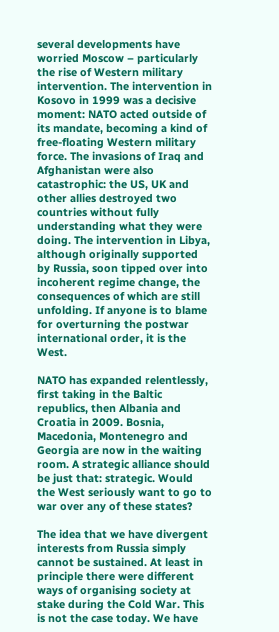several developments have worried Moscow – particularly the rise of Western military intervention. The intervention in Kosovo in 1999 was a decisive moment: NATO acted outside of its mandate, becoming a kind of free-floating Western military force. The invasions of Iraq and Afghanistan were also catastrophic: the US, UK and other allies destroyed two countries without fully understanding what they were doing. The intervention in Libya, although originally supported by Russia, soon tipped over into incoherent regime change, the consequences of which are still unfolding. If anyone is to blame for overturning the postwar international order, it is the West.

NATO has expanded relentlessly, first taking in the Baltic republics, then Albania and Croatia in 2009. Bosnia, Macedonia, Montenegro and Georgia are now in the waiting room. A strategic alliance should be just that: strategic. Would the West seriously want to go to war over any of these states?

The idea that we have divergent interests from Russia simply cannot be sustained. At least in principle there were different ways of organising society at stake during the Cold War. This is not the case today. We have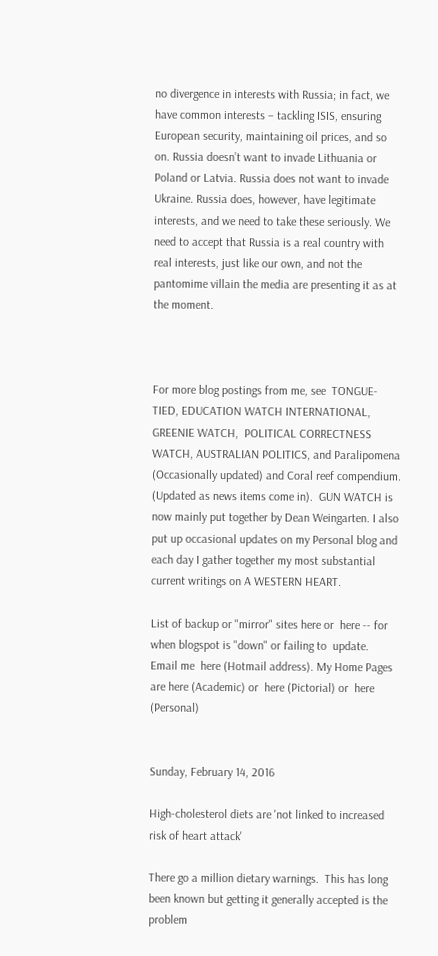no divergence in interests with Russia; in fact, we have common interests – tackling ISIS, ensuring European security, maintaining oil prices, and so on. Russia doesn’t want to invade Lithuania or Poland or Latvia. Russia does not want to invade Ukraine. Russia does, however, have legitimate interests, and we need to take these seriously. We need to accept that Russia is a real country with real interests, just like our own, and not the pantomime villain the media are presenting it as at the moment.



For more blog postings from me, see  TONGUE-TIED, EDUCATION WATCH INTERNATIONAL, GREENIE WATCH,  POLITICAL CORRECTNESS WATCH, AUSTRALIAN POLITICS, and Paralipomena (Occasionally updated) and Coral reef compendium. (Updated as news items come in).  GUN WATCH is now mainly put together by Dean Weingarten. I also put up occasional updates on my Personal blog and each day I gather together my most substantial current writings on A WESTERN HEART.

List of backup or "mirror" sites here or  here -- for when blogspot is "down" or failing to  update.  Email me  here (Hotmail address). My Home Pages are here (Academic) or  here (Pictorial) or  here  (Personal)


Sunday, February 14, 2016

High-cholesterol diets are 'not linked to increased risk of heart attack'

There go a million dietary warnings.  This has long been known but getting it generally accepted is the problem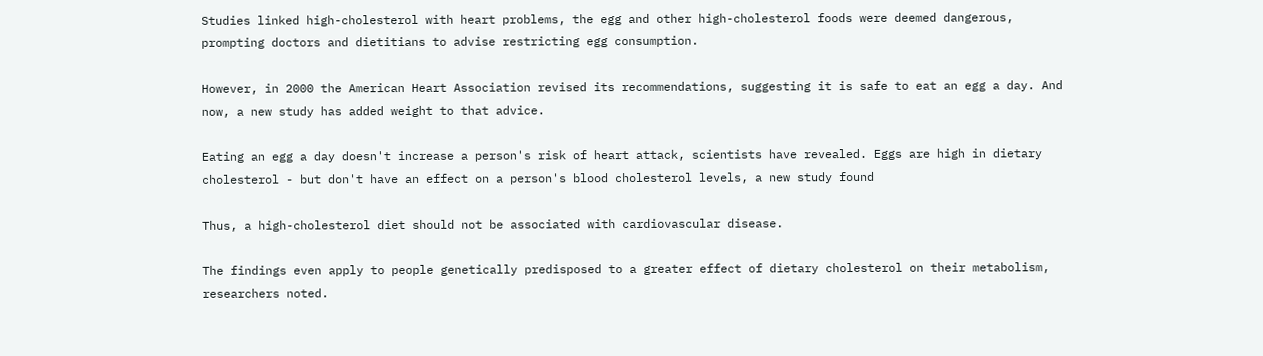Studies linked high-cholesterol with heart problems, the egg and other high-cholesterol foods were deemed dangerous, prompting doctors and dietitians to advise restricting egg consumption.

However, in 2000 the American Heart Association revised its recommendations, suggesting it is safe to eat an egg a day. And now, a new study has added weight to that advice.

Eating an egg a day doesn't increase a person's risk of heart attack, scientists have revealed. Eggs are high in dietary cholesterol - but don't have an effect on a person's blood cholesterol levels, a new study found

Thus, a high-cholesterol diet should not be associated with cardiovascular disease.

The findings even apply to people genetically predisposed to a greater effect of dietary cholesterol on their metabolism, researchers noted.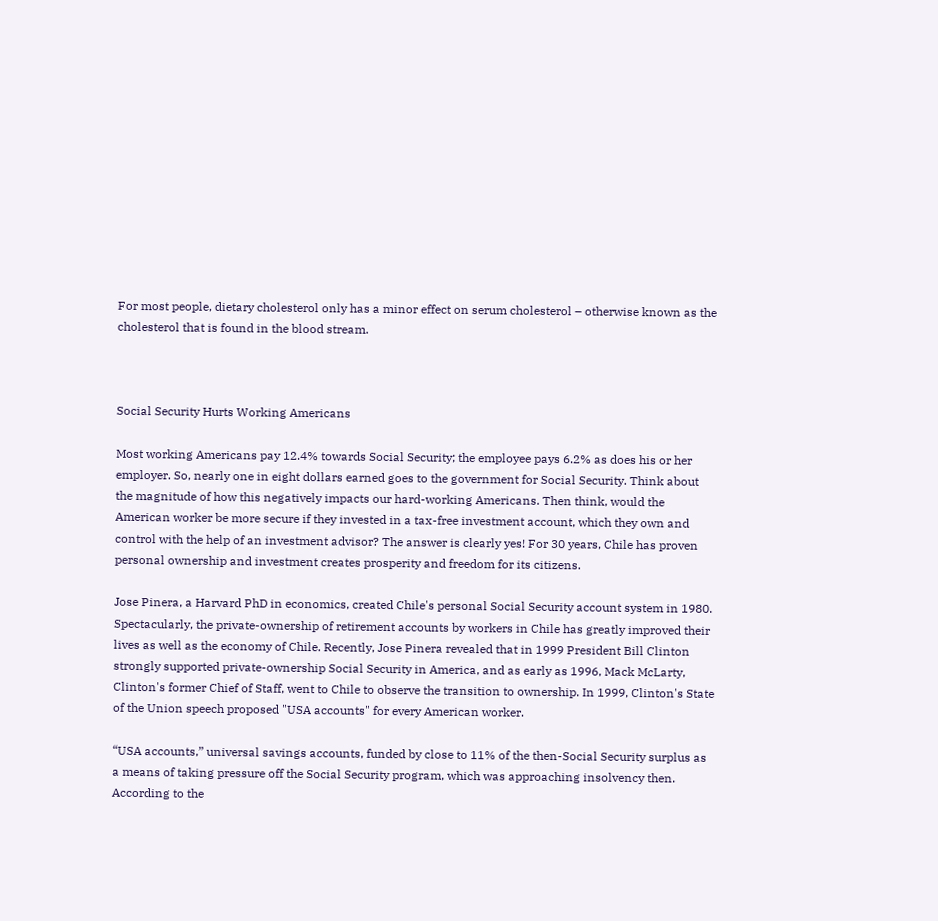For most people, dietary cholesterol only has a minor effect on serum cholesterol – otherwise known as the cholesterol that is found in the blood stream.



Social Security Hurts Working Americans

Most working Americans pay 12.4% towards Social Security; the employee pays 6.2% as does his or her employer. So, nearly one in eight dollars earned goes to the government for Social Security. Think about the magnitude of how this negatively impacts our hard-working Americans. Then think, would the American worker be more secure if they invested in a tax-free investment account, which they own and control with the help of an investment advisor? The answer is clearly yes! For 30 years, Chile has proven personal ownership and investment creates prosperity and freedom for its citizens.

Jose Pinera, a Harvard PhD in economics, created Chile's personal Social Security account system in 1980. Spectacularly, the private-ownership of retirement accounts by workers in Chile has greatly improved their lives as well as the economy of Chile. Recently, Jose Pinera revealed that in 1999 President Bill Clinton strongly supported private-ownership Social Security in America, and as early as 1996, Mack McLarty, Clinton's former Chief of Staff, went to Chile to observe the transition to ownership. In 1999, Clinton's State of the Union speech proposed "USA accounts" for every American worker.

“USA accounts,” universal savings accounts, funded by close to 11% of the then-Social Security surplus as a means of taking pressure off the Social Security program, which was approaching insolvency then. According to the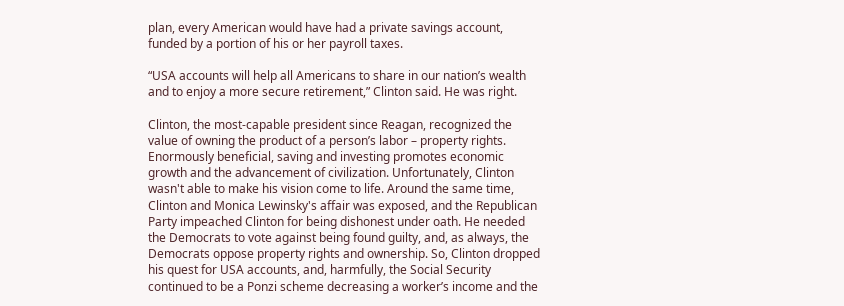plan, every American would have had a private savings account, funded by a portion of his or her payroll taxes.

“USA accounts will help all Americans to share in our nation’s wealth and to enjoy a more secure retirement,” Clinton said. He was right.

Clinton, the most-capable president since Reagan, recognized the value of owning the product of a person’s labor – property rights. Enormously beneficial, saving and investing promotes economic growth and the advancement of civilization. Unfortunately, Clinton wasn't able to make his vision come to life. Around the same time, Clinton and Monica Lewinsky's affair was exposed, and the Republican Party impeached Clinton for being dishonest under oath. He needed the Democrats to vote against being found guilty, and, as always, the Democrats oppose property rights and ownership. So, Clinton dropped his quest for USA accounts, and, harmfully, the Social Security continued to be a Ponzi scheme decreasing a worker’s income and the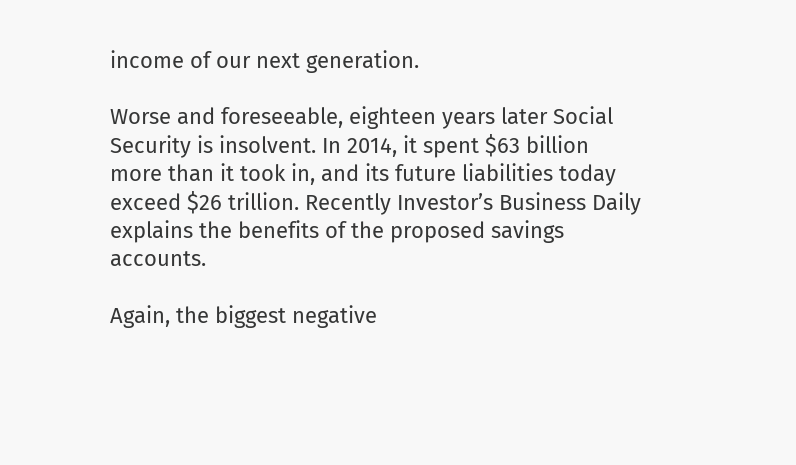income of our next generation.

Worse and foreseeable, eighteen years later Social Security is insolvent. In 2014, it spent $63 billion more than it took in, and its future liabilities today exceed $26 trillion. Recently Investor’s Business Daily explains the benefits of the proposed savings accounts.

Again, the biggest negative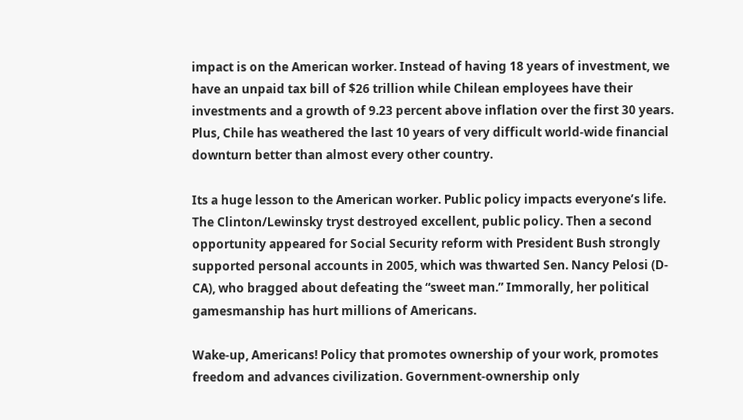impact is on the American worker. Instead of having 18 years of investment, we have an unpaid tax bill of $26 trillion while Chilean employees have their investments and a growth of 9.23 percent above inflation over the first 30 years. Plus, Chile has weathered the last 10 years of very difficult world-wide financial downturn better than almost every other country.

Its a huge lesson to the American worker. Public policy impacts everyone’s life. The Clinton/Lewinsky tryst destroyed excellent, public policy. Then a second opportunity appeared for Social Security reform with President Bush strongly supported personal accounts in 2005, which was thwarted Sen. Nancy Pelosi (D-CA), who bragged about defeating the “sweet man.” Immorally, her political gamesmanship has hurt millions of Americans.

Wake-up, Americans! Policy that promotes ownership of your work, promotes freedom and advances civilization. Government-ownership only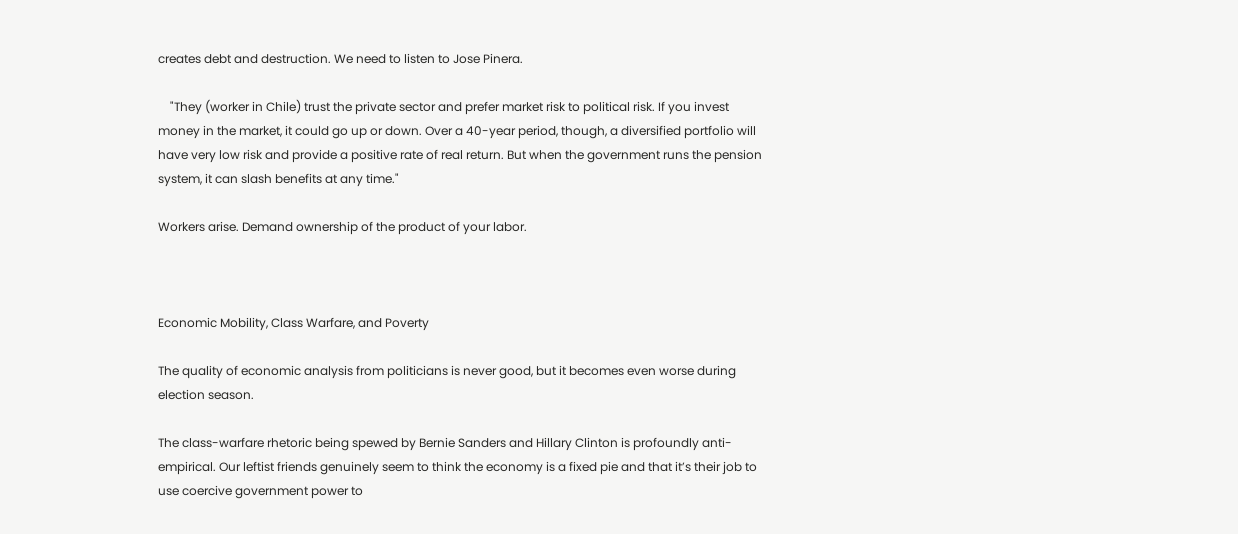creates debt and destruction. We need to listen to Jose Pinera.

    "They (worker in Chile) trust the private sector and prefer market risk to political risk. If you invest money in the market, it could go up or down. Over a 40-year period, though, a diversified portfolio will have very low risk and provide a positive rate of real return. But when the government runs the pension system, it can slash benefits at any time."

Workers arise. Demand ownership of the product of your labor.



Economic Mobility, Class Warfare, and Poverty

The quality of economic analysis from politicians is never good, but it becomes even worse during election season.

The class-warfare rhetoric being spewed by Bernie Sanders and Hillary Clinton is profoundly anti-empirical. Our leftist friends genuinely seem to think the economy is a fixed pie and that it’s their job to use coercive government power to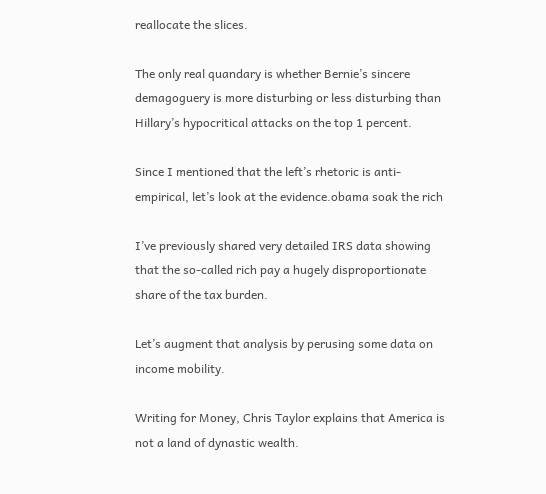reallocate the slices.

The only real quandary is whether Bernie’s sincere demagoguery is more disturbing or less disturbing than Hillary’s hypocritical attacks on the top 1 percent.

Since I mentioned that the left’s rhetoric is anti-empirical, let’s look at the evidence.obama soak the rich

I’ve previously shared very detailed IRS data showing that the so-called rich pay a hugely disproportionate share of the tax burden.

Let’s augment that analysis by perusing some data on income mobility.

Writing for Money, Chris Taylor explains that America is not a land of dynastic wealth.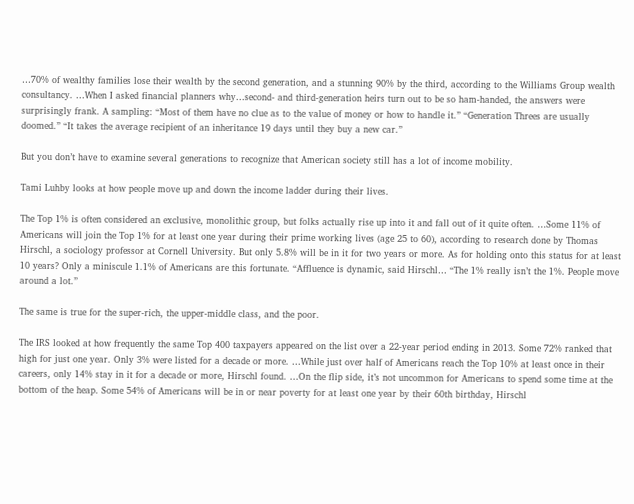…70% of wealthy families lose their wealth by the second generation, and a stunning 90% by the third, according to the Williams Group wealth consultancy. …When I asked financial planners why…second- and third-generation heirs turn out to be so ham-handed, the answers were surprisingly frank. A sampling: “Most of them have no clue as to the value of money or how to handle it.” “Generation Threes are usually doomed.” “It takes the average recipient of an inheritance 19 days until they buy a new car.”

But you don’t have to examine several generations to recognize that American society still has a lot of income mobility.

Tami Luhby looks at how people move up and down the income ladder during their lives.

The Top 1% is often considered an exclusive, monolithic group, but folks actually rise up into it and fall out of it quite often. …Some 11% of Americans will join the Top 1% for at least one year during their prime working lives (age 25 to 60), according to research done by Thomas Hirschl, a sociology professor at Cornell University. But only 5.8% will be in it for two years or more. As for holding onto this status for at least 10 years? Only a miniscule 1.1% of Americans are this fortunate. “Affluence is dynamic, said Hirschl… “The 1% really isn’t the 1%. People move around a lot.”

The same is true for the super-rich, the upper-middle class, and the poor.

The IRS looked at how frequently the same Top 400 taxpayers appeared on the list over a 22-year period ending in 2013. Some 72% ranked that high for just one year. Only 3% were listed for a decade or more. …While just over half of Americans reach the Top 10% at least once in their careers, only 14% stay in it for a decade or more, Hirschl found. …On the flip side, it’s not uncommon for Americans to spend some time at the bottom of the heap. Some 54% of Americans will be in or near poverty for at least one year by their 60th birthday, Hirschl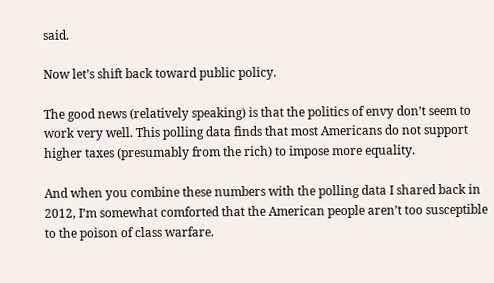said.

Now let’s shift back toward public policy.

The good news (relatively speaking) is that the politics of envy don’t seem to work very well. This polling data finds that most Americans do not support higher taxes (presumably from the rich) to impose more equality.

And when you combine these numbers with the polling data I shared back in 2012, I’m somewhat comforted that the American people aren’t too susceptible to the poison of class warfare.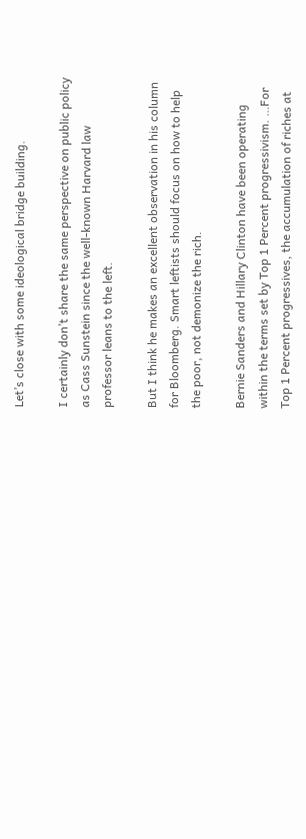Let’s close with some ideological bridge building.

I certainly don’t share the same perspective on public policy as Cass Sunstein since the well-known Harvard law professor leans to the left.

But I think he makes an excellent observation in his column for Bloomberg. Smart leftists should focus on how to help the poor, not demonize the rich.

Bernie Sanders and Hillary Clinton have been operating within the terms set by Top 1 Percent progressivism. …For Top 1 Percent progressives, the accumulation of riches at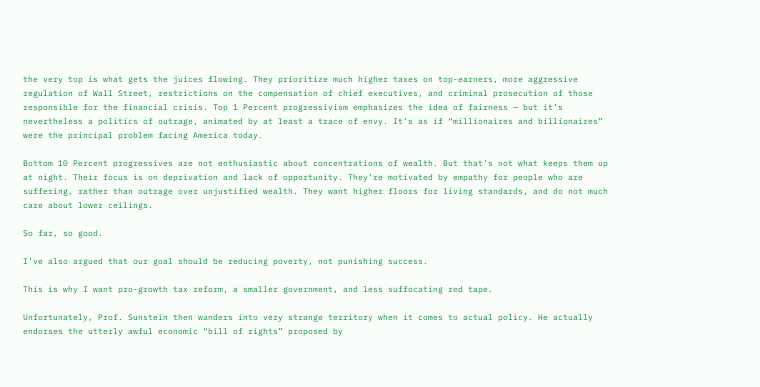the very top is what gets the juices flowing. They prioritize much higher taxes on top-earners, more aggressive regulation of Wall Street, restrictions on the compensation of chief executives, and criminal prosecution of those responsible for the financial crisis. Top 1 Percent progressivism emphasizes the idea of fairness — but it’s nevertheless a politics of outrage, animated by at least a trace of envy. It’s as if “millionaires and billionaires” were the principal problem facing America today.

Bottom 10 Percent progressives are not enthusiastic about concentrations of wealth. But that’s not what keeps them up at night. Their focus is on deprivation and lack of opportunity. They’re motivated by empathy for people who are suffering, rather than outrage over unjustified wealth. They want higher floors for living standards, and do not much care about lower ceilings.

So far, so good.

I’ve also argued that our goal should be reducing poverty, not punishing success.

This is why I want pro-growth tax reform, a smaller government, and less suffocating red tape.

Unfortunately, Prof. Sunstein then wanders into very strange territory when it comes to actual policy. He actually endorses the utterly awful economic “bill of rights” proposed by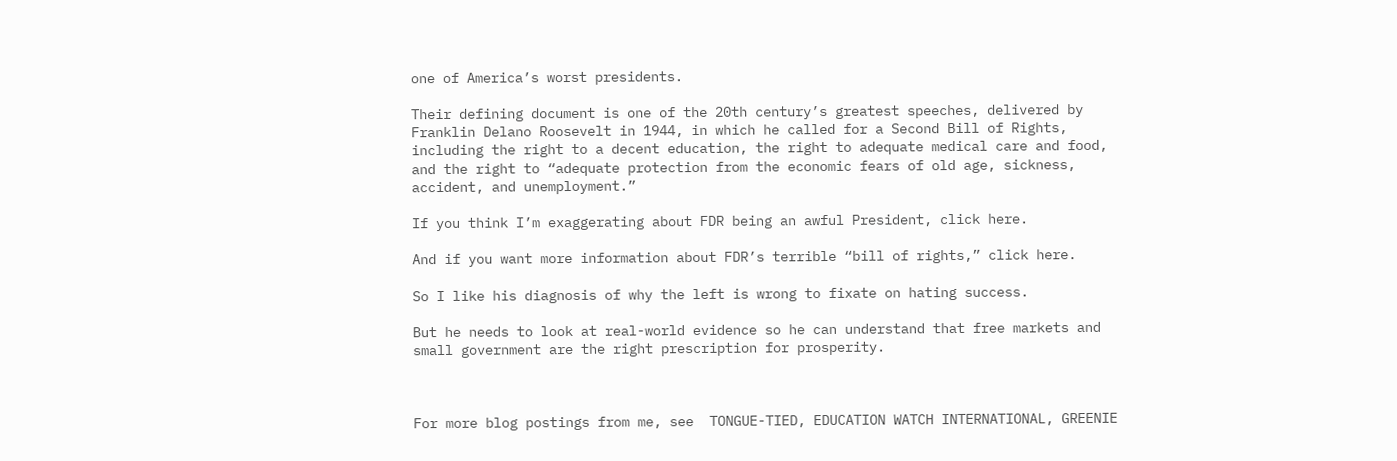one of America’s worst presidents.

Their defining document is one of the 20th century’s greatest speeches, delivered by Franklin Delano Roosevelt in 1944, in which he called for a Second Bill of Rights, including the right to a decent education, the right to adequate medical care and food, and the right to “adequate protection from the economic fears of old age, sickness, accident, and unemployment.”

If you think I’m exaggerating about FDR being an awful President, click here.

And if you want more information about FDR’s terrible “bill of rights,” click here.

So I like his diagnosis of why the left is wrong to fixate on hating success.

But he needs to look at real-world evidence so he can understand that free markets and small government are the right prescription for prosperity.



For more blog postings from me, see  TONGUE-TIED, EDUCATION WATCH INTERNATIONAL, GREENIE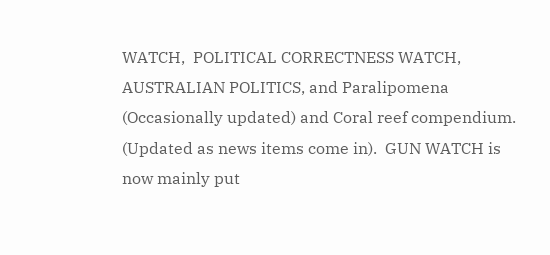WATCH,  POLITICAL CORRECTNESS WATCH, AUSTRALIAN POLITICS, and Paralipomena (Occasionally updated) and Coral reef compendium. (Updated as news items come in).  GUN WATCH is now mainly put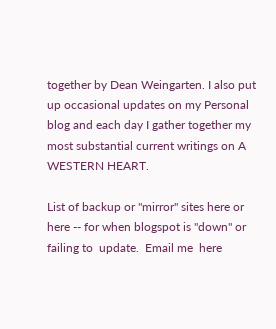together by Dean Weingarten. I also put up occasional updates on my Personal blog and each day I gather together my most substantial current writings on A WESTERN HEART.

List of backup or "mirror" sites here or  here -- for when blogspot is "down" or failing to  update.  Email me  here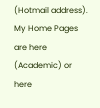(Hotmail address). My Home Pages are here (Academic) or  here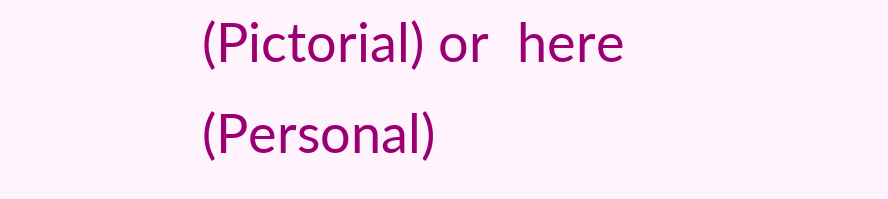(Pictorial) or  here  (Personal)